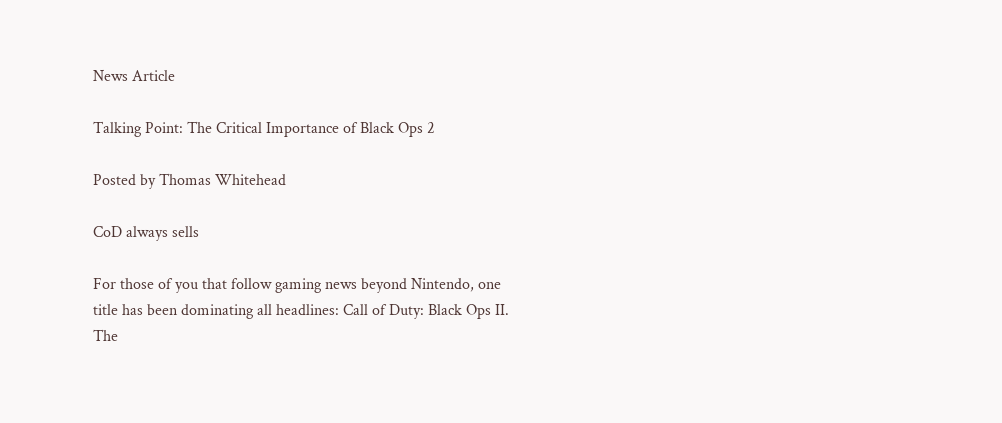News Article

Talking Point: The Critical Importance of Black Ops 2

Posted by Thomas Whitehead

CoD always sells

For those of you that follow gaming news beyond Nintendo, one title has been dominating all headlines: Call of Duty: Black Ops II. The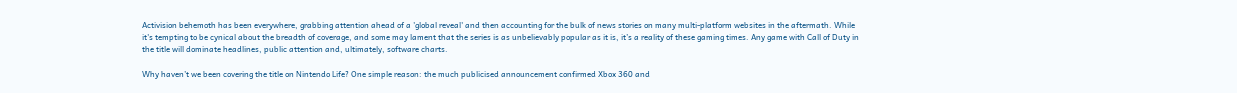Activision behemoth has been everywhere, grabbing attention ahead of a 'global reveal' and then accounting for the bulk of news stories on many multi-platform websites in the aftermath. While it's tempting to be cynical about the breadth of coverage, and some may lament that the series is as unbelievably popular as it is, it’s a reality of these gaming times. Any game with Call of Duty in the title will dominate headlines, public attention and, ultimately, software charts.

Why haven’t we been covering the title on Nintendo Life? One simple reason: the much publicised announcement confirmed Xbox 360 and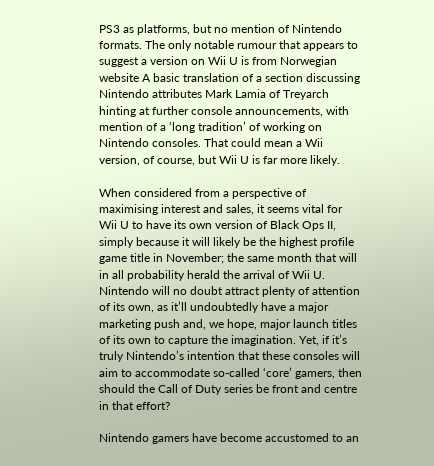PS3 as platforms, but no mention of Nintendo formats. The only notable rumour that appears to suggest a version on Wii U is from Norwegian website A basic translation of a section discussing Nintendo attributes Mark Lamia of Treyarch hinting at further console announcements, with mention of a ‘long tradition’ of working on Nintendo consoles. That could mean a Wii version, of course, but Wii U is far more likely.

When considered from a perspective of maximising interest and sales, it seems vital for Wii U to have its own version of Black Ops II, simply because it will likely be the highest profile game title in November; the same month that will in all probability herald the arrival of Wii U. Nintendo will no doubt attract plenty of attention of its own, as it’ll undoubtedly have a major marketing push and, we hope, major launch titles of its own to capture the imagination. Yet, if it’s truly Nintendo’s intention that these consoles will aim to accommodate so-called ‘core’ gamers, then should the Call of Duty series be front and centre in that effort?

Nintendo gamers have become accustomed to an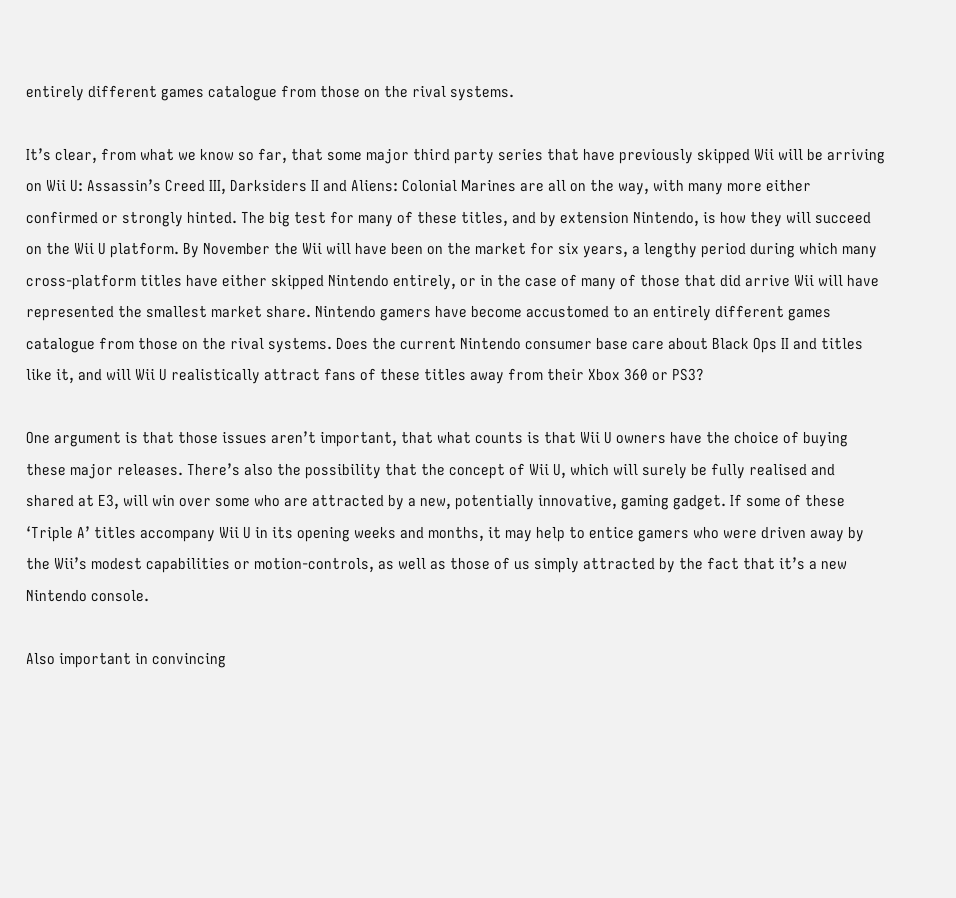entirely different games catalogue from those on the rival systems.

It’s clear, from what we know so far, that some major third party series that have previously skipped Wii will be arriving on Wii U: Assassin’s Creed III, Darksiders II and Aliens: Colonial Marines are all on the way, with many more either confirmed or strongly hinted. The big test for many of these titles, and by extension Nintendo, is how they will succeed on the Wii U platform. By November the Wii will have been on the market for six years, a lengthy period during which many cross-platform titles have either skipped Nintendo entirely, or in the case of many of those that did arrive Wii will have represented the smallest market share. Nintendo gamers have become accustomed to an entirely different games catalogue from those on the rival systems. Does the current Nintendo consumer base care about Black Ops II and titles like it, and will Wii U realistically attract fans of these titles away from their Xbox 360 or PS3?

One argument is that those issues aren’t important, that what counts is that Wii U owners have the choice of buying these major releases. There’s also the possibility that the concept of Wii U, which will surely be fully realised and shared at E3, will win over some who are attracted by a new, potentially innovative, gaming gadget. If some of these ‘Triple A’ titles accompany Wii U in its opening weeks and months, it may help to entice gamers who were driven away by the Wii’s modest capabilities or motion-controls, as well as those of us simply attracted by the fact that it’s a new Nintendo console.

Also important in convincing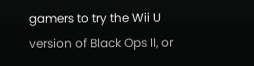gamers to try the Wii U version of Black Ops II, or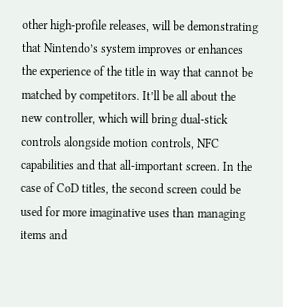other high-profile releases, will be demonstrating that Nintendo’s system improves or enhances the experience of the title in way that cannot be matched by competitors. It’ll be all about the new controller, which will bring dual-stick controls alongside motion controls, NFC capabilities and that all-important screen. In the case of CoD titles, the second screen could be used for more imaginative uses than managing items and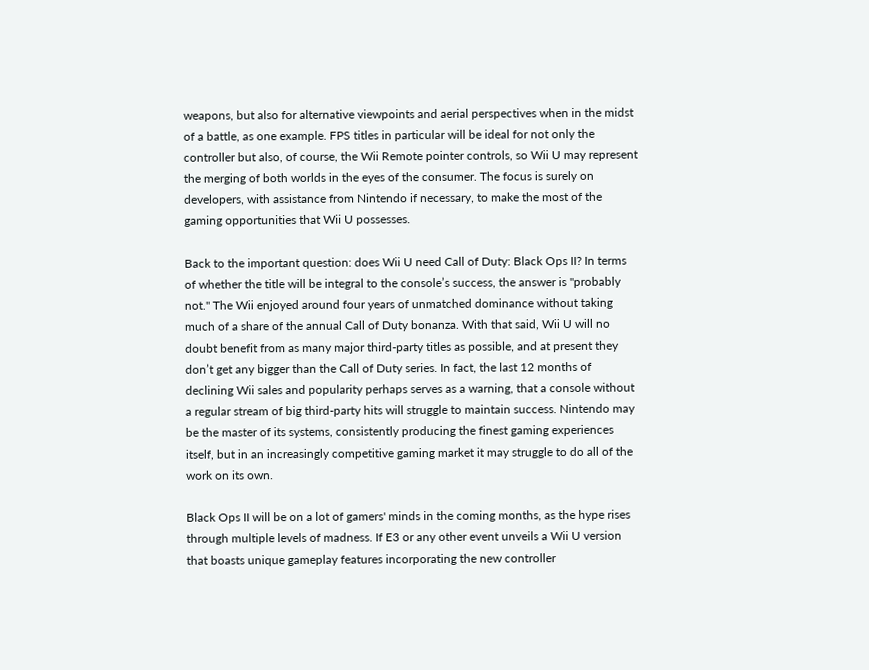weapons, but also for alternative viewpoints and aerial perspectives when in the midst of a battle, as one example. FPS titles in particular will be ideal for not only the controller but also, of course, the Wii Remote pointer controls, so Wii U may represent the merging of both worlds in the eyes of the consumer. The focus is surely on developers, with assistance from Nintendo if necessary, to make the most of the gaming opportunities that Wii U possesses.

Back to the important question: does Wii U need Call of Duty: Black Ops II? In terms of whether the title will be integral to the console’s success, the answer is "probably not." The Wii enjoyed around four years of unmatched dominance without taking much of a share of the annual Call of Duty bonanza. With that said, Wii U will no doubt benefit from as many major third-party titles as possible, and at present they don’t get any bigger than the Call of Duty series. In fact, the last 12 months of declining Wii sales and popularity perhaps serves as a warning, that a console without a regular stream of big third-party hits will struggle to maintain success. Nintendo may be the master of its systems, consistently producing the finest gaming experiences itself, but in an increasingly competitive gaming market it may struggle to do all of the work on its own.

Black Ops II will be on a lot of gamers' minds in the coming months, as the hype rises through multiple levels of madness. If E3 or any other event unveils a Wii U version that boasts unique gameplay features incorporating the new controller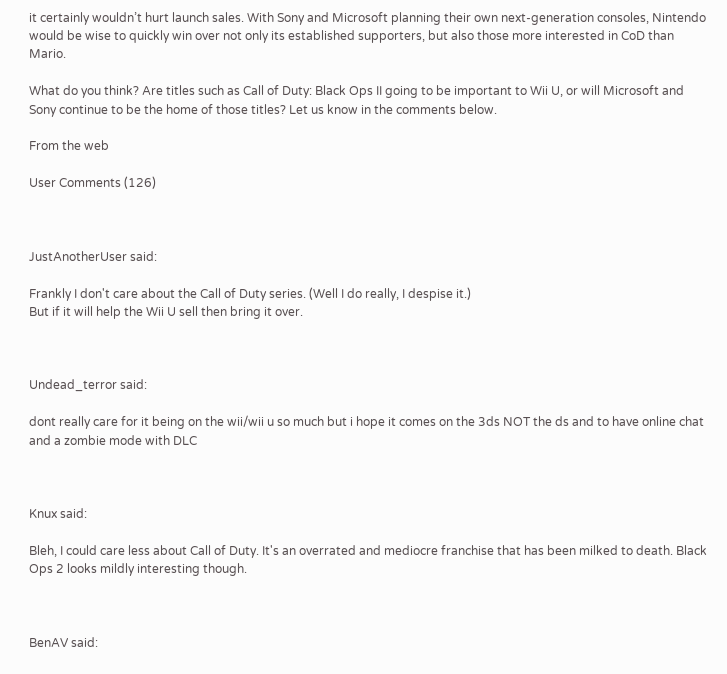it certainly wouldn’t hurt launch sales. With Sony and Microsoft planning their own next-generation consoles, Nintendo would be wise to quickly win over not only its established supporters, but also those more interested in CoD than Mario.

What do you think? Are titles such as Call of Duty: Black Ops II going to be important to Wii U, or will Microsoft and Sony continue to be the home of those titles? Let us know in the comments below.

From the web

User Comments (126)



JustAnotherUser said:

Frankly I don't care about the Call of Duty series. (Well I do really, I despise it.)
But if it will help the Wii U sell then bring it over.



Undead_terror said:

dont really care for it being on the wii/wii u so much but i hope it comes on the 3ds NOT the ds and to have online chat and a zombie mode with DLC



Knux said:

Bleh, I could care less about Call of Duty. It's an overrated and mediocre franchise that has been milked to death. Black Ops 2 looks mildly interesting though.



BenAV said: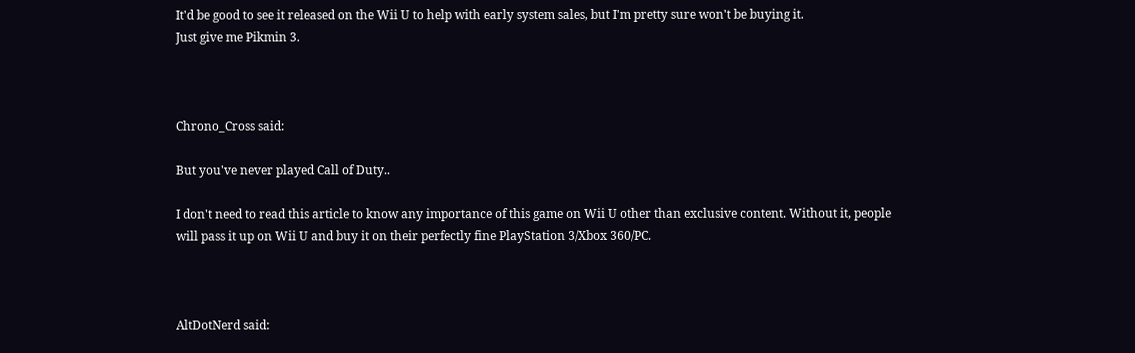It'd be good to see it released on the Wii U to help with early system sales, but I'm pretty sure won't be buying it.
Just give me Pikmin 3.



Chrono_Cross said:

But you've never played Call of Duty..

I don't need to read this article to know any importance of this game on Wii U other than exclusive content. Without it, people will pass it up on Wii U and buy it on their perfectly fine PlayStation 3/Xbox 360/PC.



AltDotNerd said: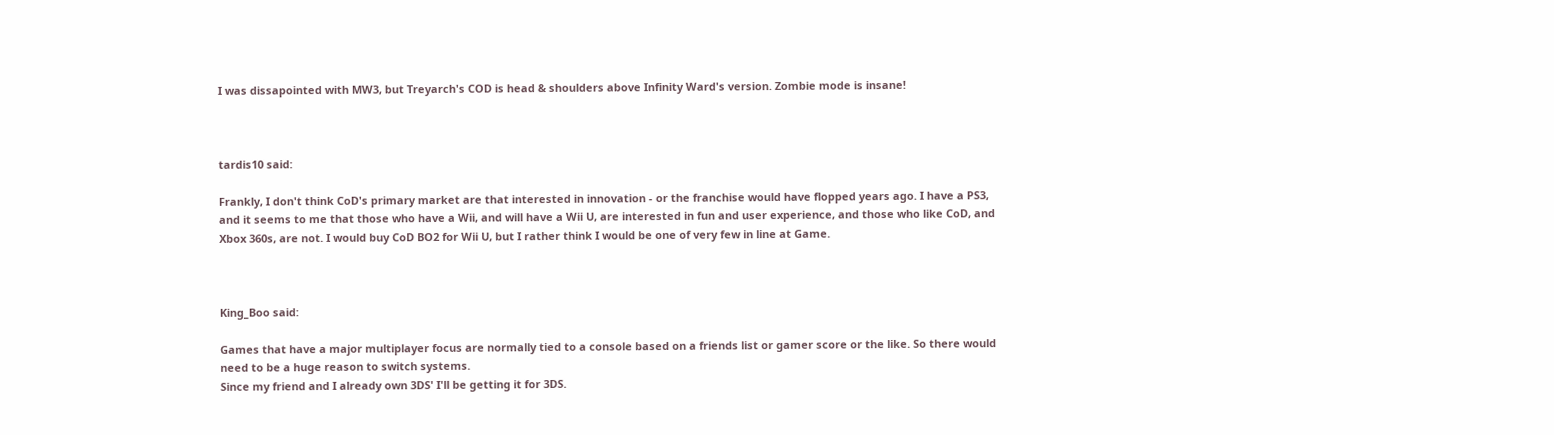I was dissapointed with MW3, but Treyarch's COD is head & shoulders above Infinity Ward's version. Zombie mode is insane!



tardis10 said:

Frankly, I don't think CoD's primary market are that interested in innovation - or the franchise would have flopped years ago. I have a PS3, and it seems to me that those who have a Wii, and will have a Wii U, are interested in fun and user experience, and those who like CoD, and Xbox 360s, are not. I would buy CoD BO2 for Wii U, but I rather think I would be one of very few in line at Game.



King_Boo said:

Games that have a major multiplayer focus are normally tied to a console based on a friends list or gamer score or the like. So there would need to be a huge reason to switch systems.
Since my friend and I already own 3DS' I'll be getting it for 3DS.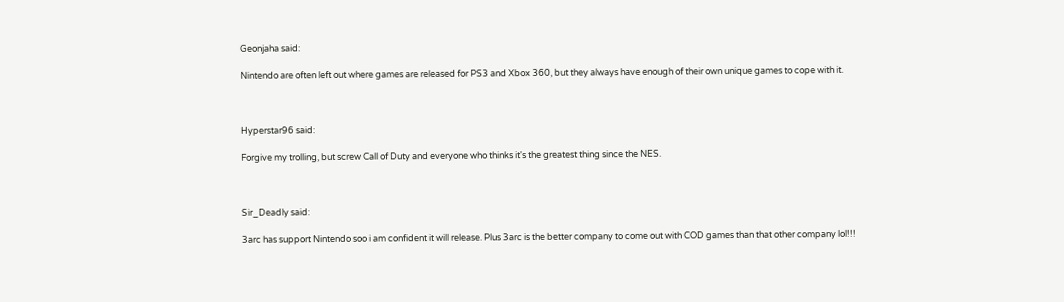Geonjaha said:

Nintendo are often left out where games are released for PS3 and Xbox 360, but they always have enough of their own unique games to cope with it.



Hyperstar96 said:

Forgive my trolling, but screw Call of Duty and everyone who thinks it's the greatest thing since the NES.



Sir_Deadly said:

3arc has support Nintendo soo i am confident it will release. Plus 3arc is the better company to come out with COD games than that other company lol!!!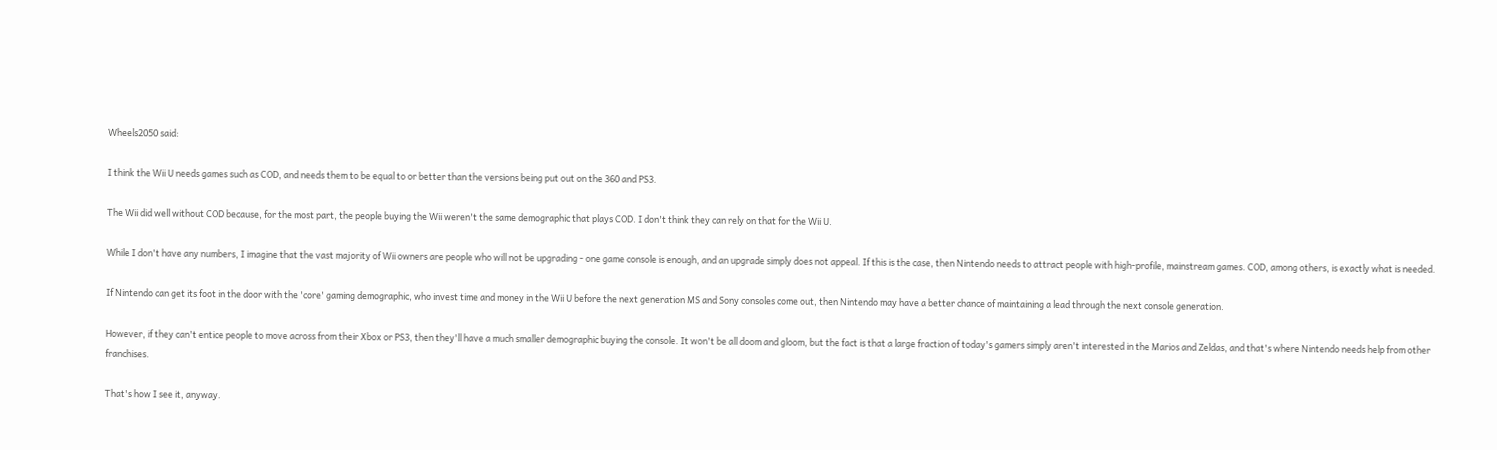Wheels2050 said:

I think the Wii U needs games such as COD, and needs them to be equal to or better than the versions being put out on the 360 and PS3.

The Wii did well without COD because, for the most part, the people buying the Wii weren't the same demographic that plays COD. I don't think they can rely on that for the Wii U.

While I don't have any numbers, I imagine that the vast majority of Wii owners are people who will not be upgrading - one game console is enough, and an upgrade simply does not appeal. If this is the case, then Nintendo needs to attract people with high-profile, mainstream games. COD, among others, is exactly what is needed.

If Nintendo can get its foot in the door with the 'core' gaming demographic, who invest time and money in the Wii U before the next generation MS and Sony consoles come out, then Nintendo may have a better chance of maintaining a lead through the next console generation.

However, if they can't entice people to move across from their Xbox or PS3, then they'll have a much smaller demographic buying the console. It won't be all doom and gloom, but the fact is that a large fraction of today's gamers simply aren't interested in the Marios and Zeldas, and that's where Nintendo needs help from other franchises.

That's how I see it, anyway.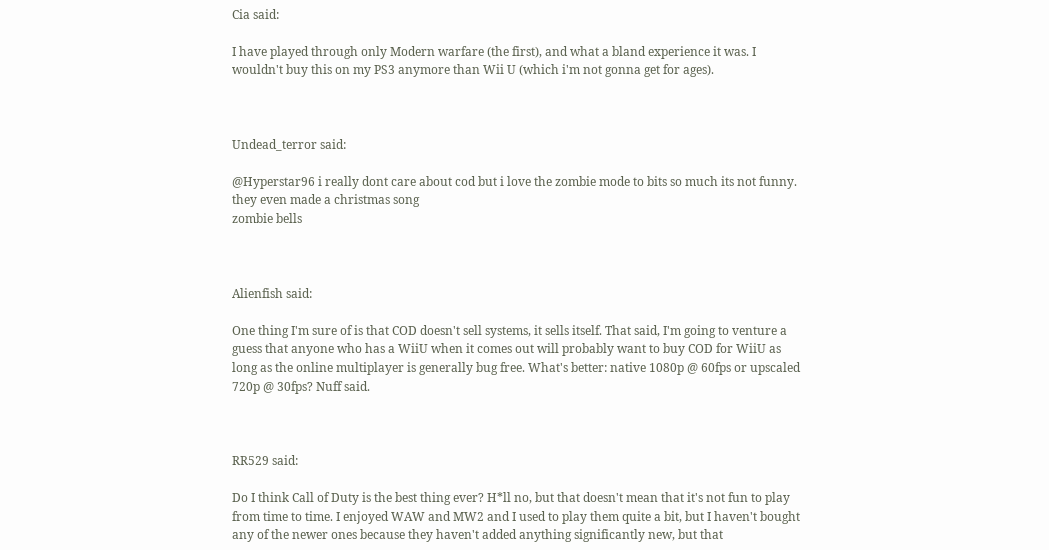Cia said:

I have played through only Modern warfare (the first), and what a bland experience it was. I wouldn't buy this on my PS3 anymore than Wii U (which i'm not gonna get for ages).



Undead_terror said:

@Hyperstar96 i really dont care about cod but i love the zombie mode to bits so much its not funny.
they even made a christmas song
zombie bells



Alienfish said:

One thing I'm sure of is that COD doesn't sell systems, it sells itself. That said, I'm going to venture a guess that anyone who has a WiiU when it comes out will probably want to buy COD for WiiU as long as the online multiplayer is generally bug free. What's better: native 1080p @ 60fps or upscaled 720p @ 30fps? Nuff said.



RR529 said:

Do I think Call of Duty is the best thing ever? H*ll no, but that doesn't mean that it's not fun to play from time to time. I enjoyed WAW and MW2 and I used to play them quite a bit, but I haven't bought any of the newer ones because they haven't added anything significantly new, but that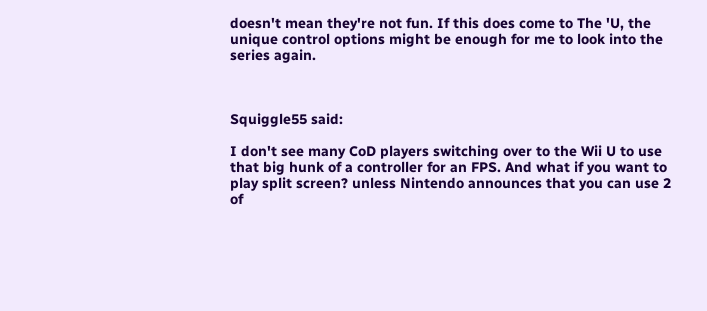doesn't mean they're not fun. If this does come to The 'U, the unique control options might be enough for me to look into the series again.



Squiggle55 said:

I don't see many CoD players switching over to the Wii U to use that big hunk of a controller for an FPS. And what if you want to play split screen? unless Nintendo announces that you can use 2 of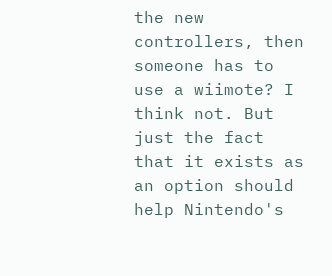the new controllers, then someone has to use a wiimote? I think not. But just the fact that it exists as an option should help Nintendo's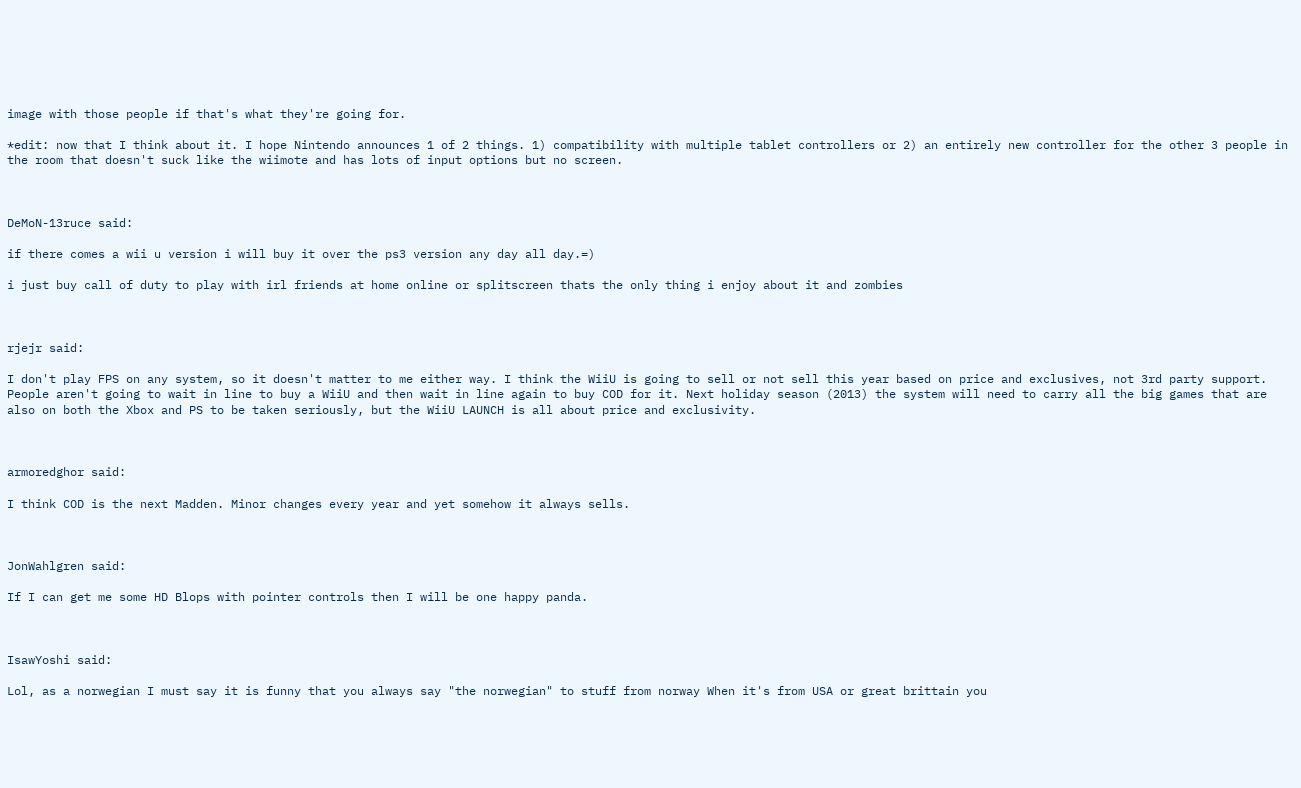image with those people if that's what they're going for.

*edit: now that I think about it. I hope Nintendo announces 1 of 2 things. 1) compatibility with multiple tablet controllers or 2) an entirely new controller for the other 3 people in the room that doesn't suck like the wiimote and has lots of input options but no screen.



DeMoN-13ruce said:

if there comes a wii u version i will buy it over the ps3 version any day all day.=)

i just buy call of duty to play with irl friends at home online or splitscreen thats the only thing i enjoy about it and zombies



rjejr said:

I don't play FPS on any system, so it doesn't matter to me either way. I think the WiiU is going to sell or not sell this year based on price and exclusives, not 3rd party support. People aren't going to wait in line to buy a WiiU and then wait in line again to buy COD for it. Next holiday season (2013) the system will need to carry all the big games that are also on both the Xbox and PS to be taken seriously, but the WiiU LAUNCH is all about price and exclusivity.



armoredghor said:

I think COD is the next Madden. Minor changes every year and yet somehow it always sells.



JonWahlgren said:

If I can get me some HD Blops with pointer controls then I will be one happy panda.



IsawYoshi said:

Lol, as a norwegian I must say it is funny that you always say "the norwegian" to stuff from norway When it's from USA or great brittain you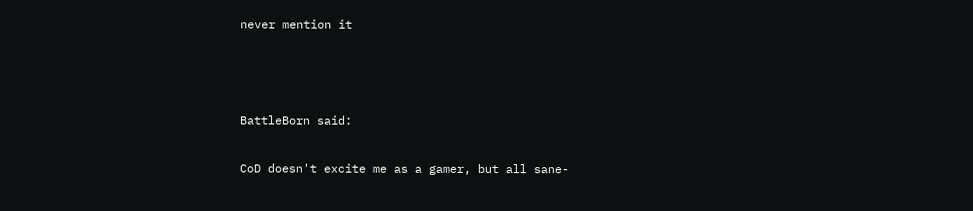never mention it



BattleBorn said:

CoD doesn't excite me as a gamer, but all sane-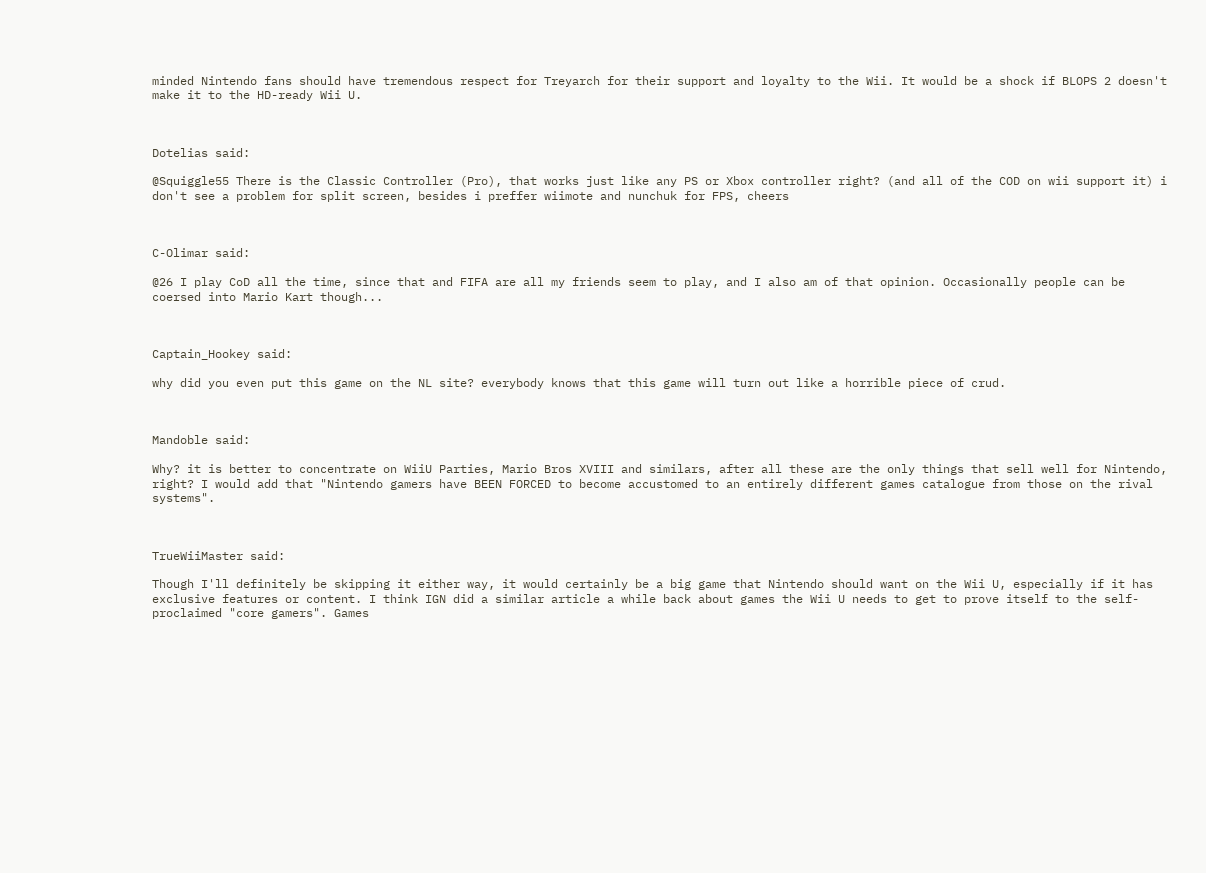minded Nintendo fans should have tremendous respect for Treyarch for their support and loyalty to the Wii. It would be a shock if BLOPS 2 doesn't make it to the HD-ready Wii U.



Dotelias said:

@Squiggle55 There is the Classic Controller (Pro), that works just like any PS or Xbox controller right? (and all of the COD on wii support it) i don't see a problem for split screen, besides i preffer wiimote and nunchuk for FPS, cheers



C-Olimar said:

@26 I play CoD all the time, since that and FIFA are all my friends seem to play, and I also am of that opinion. Occasionally people can be coersed into Mario Kart though...



Captain_Hookey said:

why did you even put this game on the NL site? everybody knows that this game will turn out like a horrible piece of crud.



Mandoble said:

Why? it is better to concentrate on WiiU Parties, Mario Bros XVIII and similars, after all these are the only things that sell well for Nintendo, right? I would add that "Nintendo gamers have BEEN FORCED to become accustomed to an entirely different games catalogue from those on the rival systems".



TrueWiiMaster said:

Though I'll definitely be skipping it either way, it would certainly be a big game that Nintendo should want on the Wii U, especially if it has exclusive features or content. I think IGN did a similar article a while back about games the Wii U needs to get to prove itself to the self-proclaimed "core gamers". Games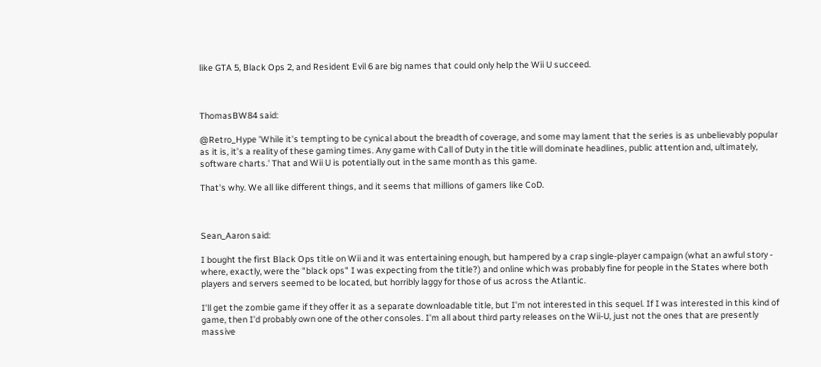like GTA 5, Black Ops 2, and Resident Evil 6 are big names that could only help the Wii U succeed.



ThomasBW84 said:

@Retro_Hype 'While it's tempting to be cynical about the breadth of coverage, and some may lament that the series is as unbelievably popular as it is, it’s a reality of these gaming times. Any game with Call of Duty in the title will dominate headlines, public attention and, ultimately, software charts.' That and Wii U is potentially out in the same month as this game.

That's why. We all like different things, and it seems that millions of gamers like CoD.



Sean_Aaron said:

I bought the first Black Ops title on Wii and it was entertaining enough, but hampered by a crap single-player campaign (what an awful story - where, exactly, were the "black ops" I was expecting from the title?) and online which was probably fine for people in the States where both players and servers seemed to be located, but horribly laggy for those of us across the Atlantic.

I'll get the zombie game if they offer it as a separate downloadable title, but I'm not interested in this sequel. If I was interested in this kind of game, then I'd probably own one of the other consoles. I'm all about third party releases on the Wii-U, just not the ones that are presently massive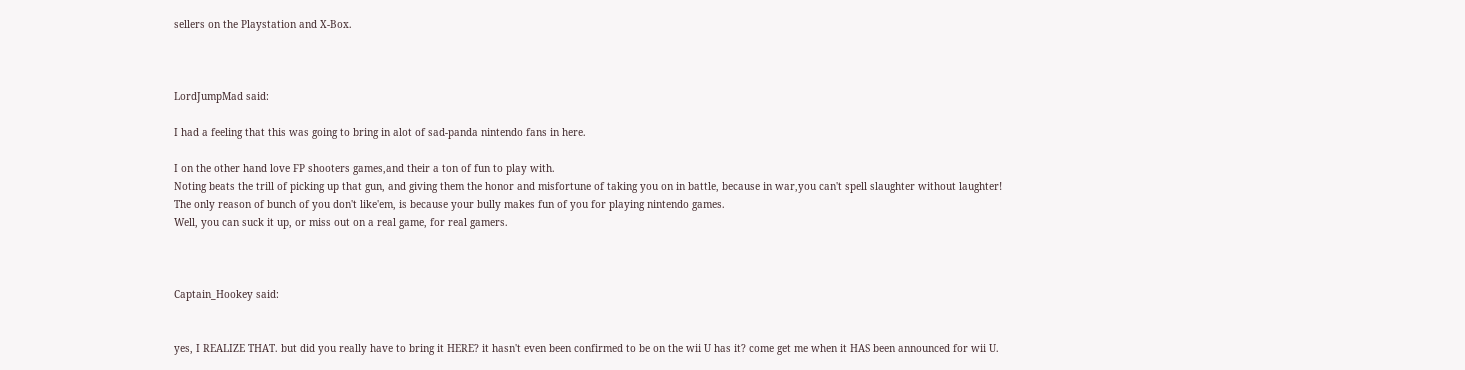sellers on the Playstation and X-Box.



LordJumpMad said:

I had a feeling that this was going to bring in alot of sad-panda nintendo fans in here.

I on the other hand love FP shooters games,and their a ton of fun to play with.
Noting beats the trill of picking up that gun, and giving them the honor and misfortune of taking you on in battle, because in war,you can't spell slaughter without laughter!
The only reason of bunch of you don't like'em, is because your bully makes fun of you for playing nintendo games.
Well, you can suck it up, or miss out on a real game, for real gamers.



Captain_Hookey said:


yes, I REALIZE THAT. but did you really have to bring it HERE? it hasn't even been confirmed to be on the wii U has it? come get me when it HAS been announced for wii U.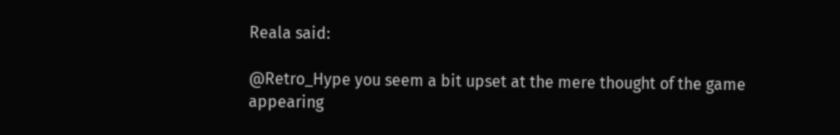Reala said:

@Retro_Hype you seem a bit upset at the mere thought of the game appearing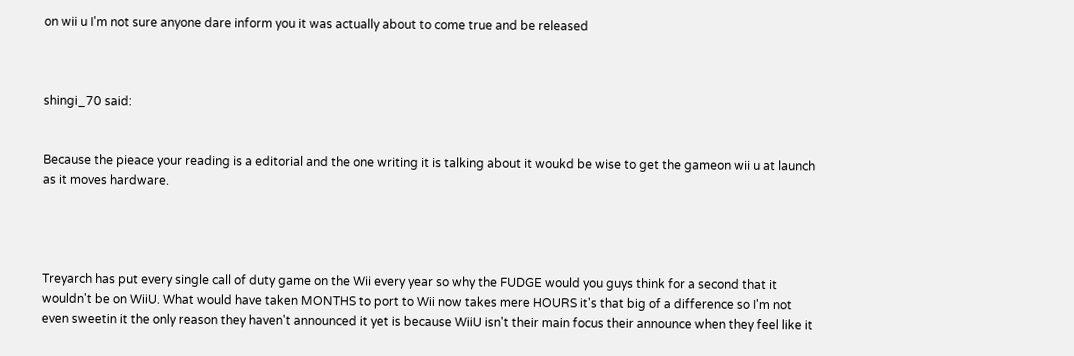on wii u I'm not sure anyone dare inform you it was actually about to come true and be released



shingi_70 said:


Because the pieace your reading is a editorial and the one writing it is talking about it woukd be wise to get the gameon wii u at launch as it moves hardware.




Treyarch has put every single call of duty game on the Wii every year so why the FUDGE would you guys think for a second that it wouldn't be on WiiU. What would have taken MONTHS to port to Wii now takes mere HOURS it's that big of a difference so I'm not even sweetin it the only reason they haven't announced it yet is because WiiU isn't their main focus their announce when they feel like it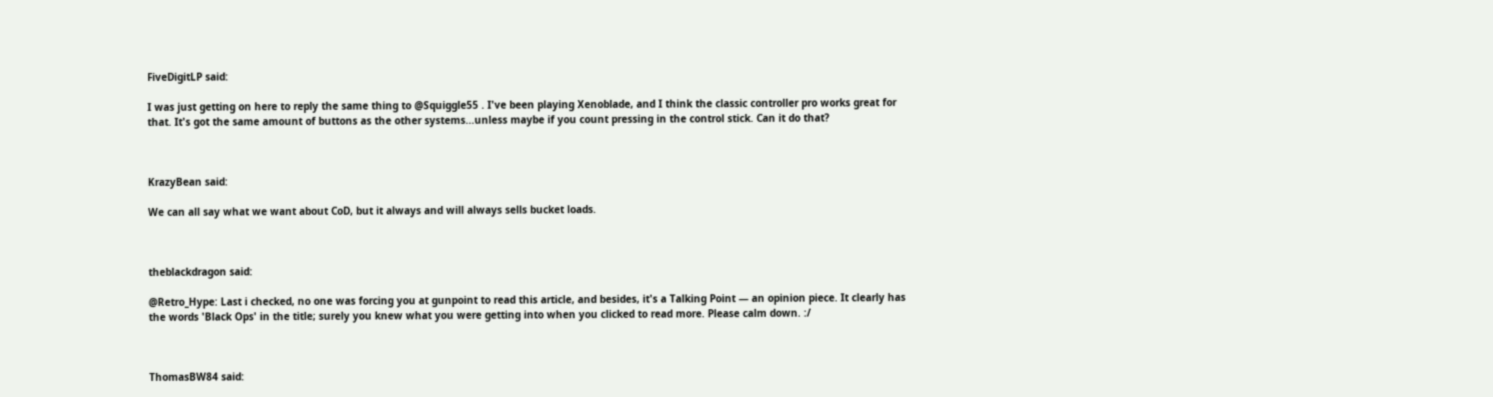FiveDigitLP said:

I was just getting on here to reply the same thing to @Squiggle55 . I've been playing Xenoblade, and I think the classic controller pro works great for that. It's got the same amount of buttons as the other systems...unless maybe if you count pressing in the control stick. Can it do that?



KrazyBean said:

We can all say what we want about CoD, but it always and will always sells bucket loads.



theblackdragon said:

@Retro_Hype: Last i checked, no one was forcing you at gunpoint to read this article, and besides, it's a Talking Point — an opinion piece. It clearly has the words 'Black Ops' in the title; surely you knew what you were getting into when you clicked to read more. Please calm down. :/



ThomasBW84 said: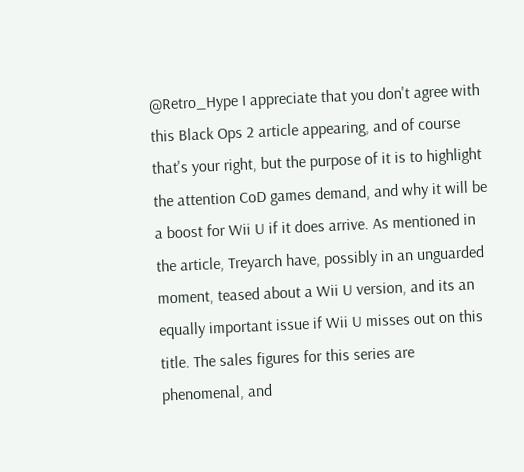@Retro_Hype I appreciate that you don't agree with this Black Ops 2 article appearing, and of course that's your right, but the purpose of it is to highlight the attention CoD games demand, and why it will be a boost for Wii U if it does arrive. As mentioned in the article, Treyarch have, possibly in an unguarded moment, teased about a Wii U version, and its an equally important issue if Wii U misses out on this title. The sales figures for this series are phenomenal, and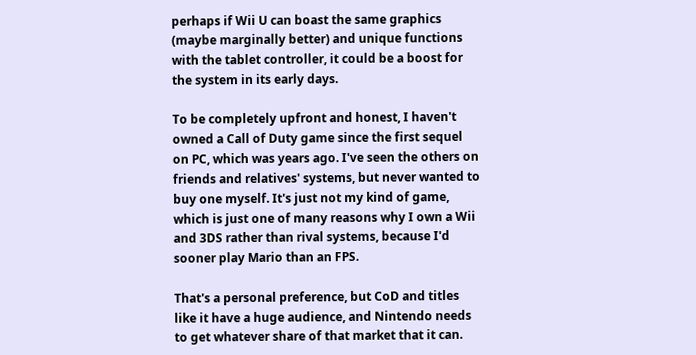perhaps if Wii U can boast the same graphics (maybe marginally better) and unique functions with the tablet controller, it could be a boost for the system in its early days.

To be completely upfront and honest, I haven't owned a Call of Duty game since the first sequel on PC, which was years ago. I've seen the others on friends and relatives' systems, but never wanted to buy one myself. It's just not my kind of game, which is just one of many reasons why I own a Wii and 3DS rather than rival systems, because I'd sooner play Mario than an FPS.

That's a personal preference, but CoD and titles like it have a huge audience, and Nintendo needs to get whatever share of that market that it can.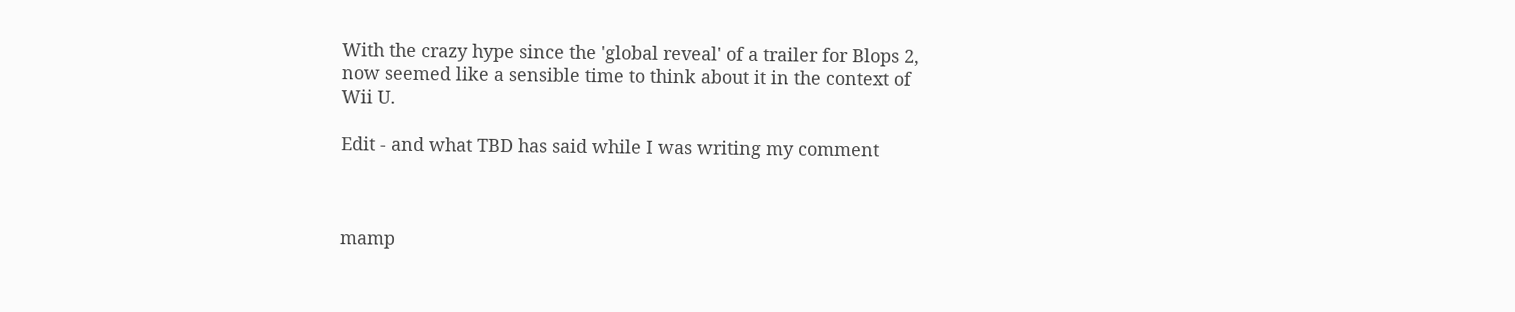With the crazy hype since the 'global reveal' of a trailer for Blops 2, now seemed like a sensible time to think about it in the context of Wii U.

Edit - and what TBD has said while I was writing my comment



mamp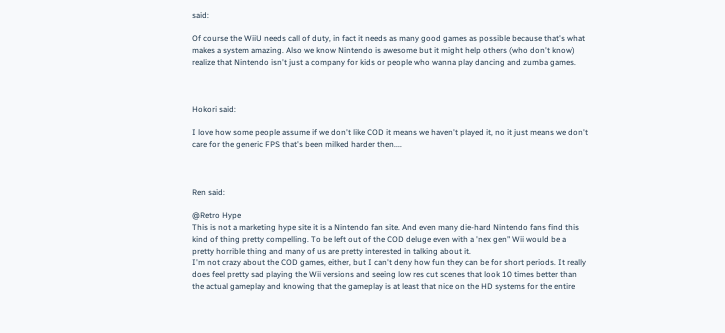said:

Of course the WiiU needs call of duty, in fact it needs as many good games as possible because that's what makes a system amazing. Also we know Nintendo is awesome but it might help others (who don't know) realize that Nintendo isn't just a company for kids or people who wanna play dancing and zumba games.



Hokori said:

I love how some people assume if we don't like COD it means we haven't played it, no it just means we don't care for the generic FPS that's been milked harder then....



Ren said:

@Retro Hype
This is not a marketing hype site it is a Nintendo fan site. And even many die-hard Nintendo fans find this kind of thing pretty compelling. To be left out of the COD deluge even with a 'nex gen" Wii would be a pretty horrible thing and many of us are pretty interested in talking about it.
I'm not crazy about the COD games, either, but I can't deny how fun they can be for short periods. It really does feel pretty sad playing the Wii versions and seeing low res cut scenes that look 10 times better than the actual gameplay and knowing that the gameplay is at least that nice on the HD systems for the entire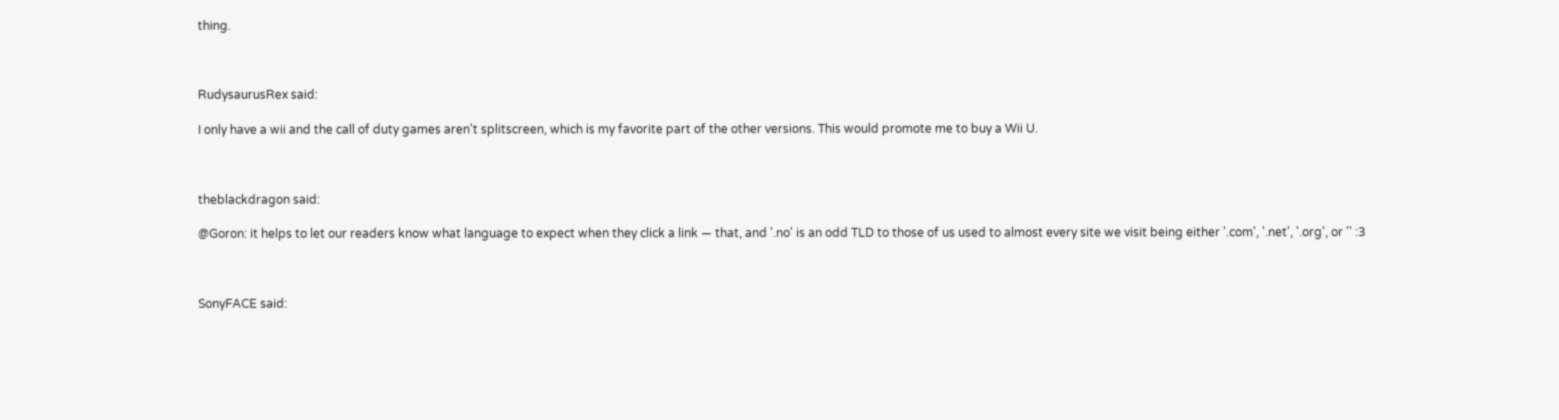thing.



RudysaurusRex said:

I only have a wii and the call of duty games aren't splitscreen, which is my favorite part of the other versions. This would promote me to buy a Wii U.



theblackdragon said:

@Goron: it helps to let our readers know what language to expect when they click a link — that, and '.no' is an odd TLD to those of us used to almost every site we visit being either '.com', '.net', '.org', or '' :3



SonyFACE said: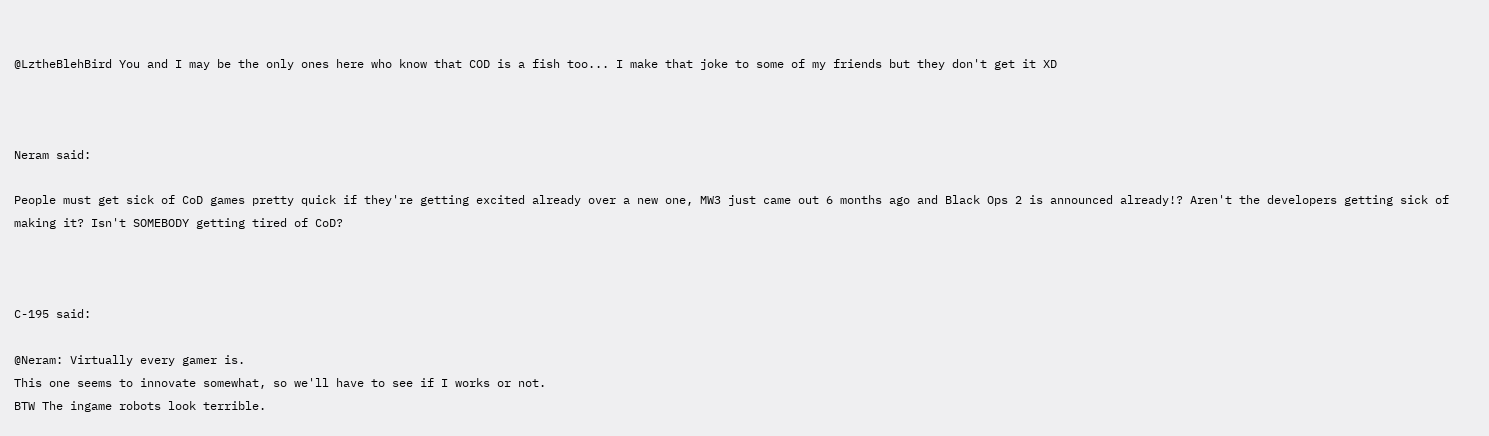@LztheBlehBird You and I may be the only ones here who know that COD is a fish too... I make that joke to some of my friends but they don't get it XD



Neram said:

People must get sick of CoD games pretty quick if they're getting excited already over a new one, MW3 just came out 6 months ago and Black Ops 2 is announced already!? Aren't the developers getting sick of making it? Isn't SOMEBODY getting tired of CoD?



C-195 said:

@Neram: Virtually every gamer is.
This one seems to innovate somewhat, so we'll have to see if I works or not.
BTW The ingame robots look terrible.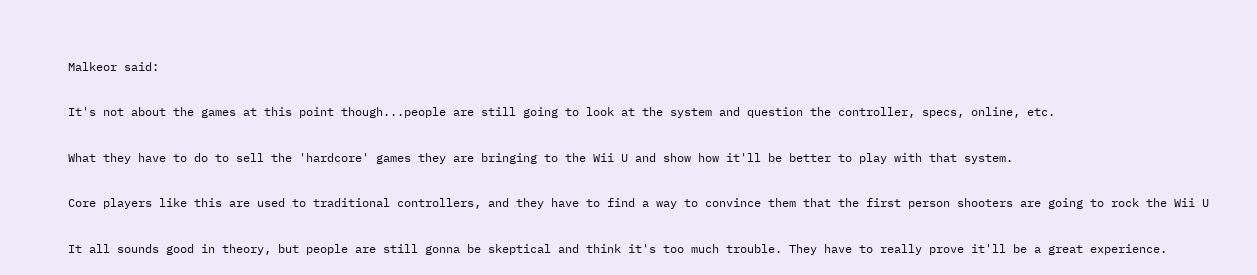Malkeor said:

It's not about the games at this point though...people are still going to look at the system and question the controller, specs, online, etc.

What they have to do to sell the 'hardcore' games they are bringing to the Wii U and show how it'll be better to play with that system.

Core players like this are used to traditional controllers, and they have to find a way to convince them that the first person shooters are going to rock the Wii U

It all sounds good in theory, but people are still gonna be skeptical and think it's too much trouble. They have to really prove it'll be a great experience.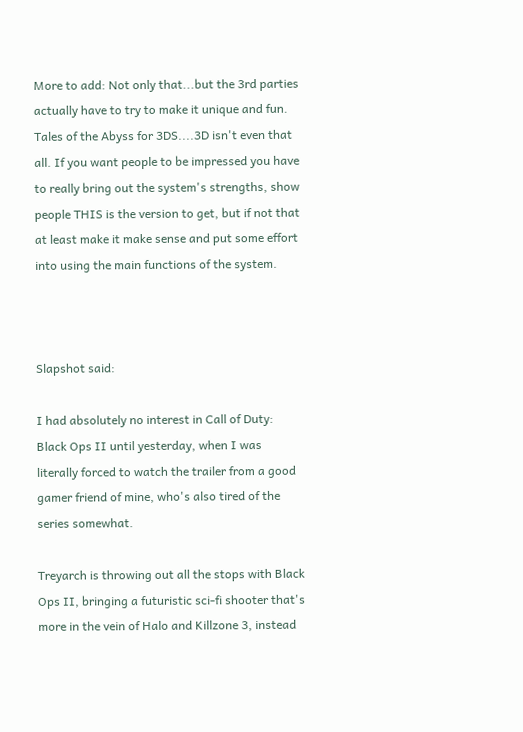More to add: Not only that...but the 3rd parties actually have to try to make it unique and fun.
Tales of the Abyss for 3DS....3D isn't even that all. If you want people to be impressed you have to really bring out the system's strengths, show people THIS is the version to get, but if not that at least make it make sense and put some effort into using the main functions of the system.



Slapshot said:

I had absolutely no interest in Call of Duty: Black Ops II until yesterday, when I was literally forced to watch the trailer from a good gamer friend of mine, who's also tired of the series somewhat.

Treyarch is throwing out all the stops with Black Ops II, bringing a futuristic sci-fi shooter that's more in the vein of Halo and Killzone 3, instead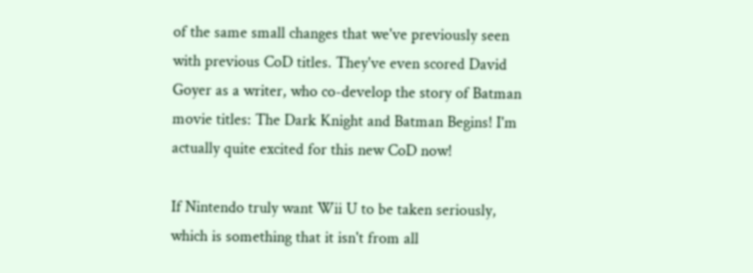of the same small changes that we've previously seen with previous CoD titles. They've even scored David Goyer as a writer, who co-develop the story of Batman movie titles: The Dark Knight and Batman Begins! I'm actually quite excited for this new CoD now!

If Nintendo truly want Wii U to be taken seriously, which is something that it isn't from all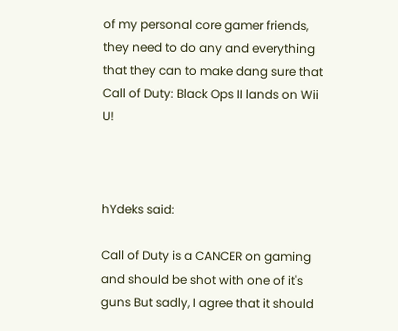of my personal core gamer friends, they need to do any and everything that they can to make dang sure that Call of Duty: Black Ops II lands on Wii U!



hYdeks said:

Call of Duty is a CANCER on gaming and should be shot with one of it's guns But sadly, I agree that it should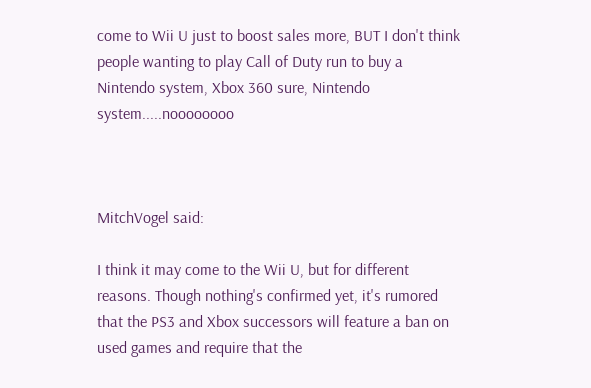come to Wii U just to boost sales more, BUT I don't think people wanting to play Call of Duty run to buy a Nintendo system, Xbox 360 sure, Nintendo system.....noooooooo



MitchVogel said:

I think it may come to the Wii U, but for different reasons. Though nothing's confirmed yet, it's rumored that the PS3 and Xbox successors will feature a ban on used games and require that the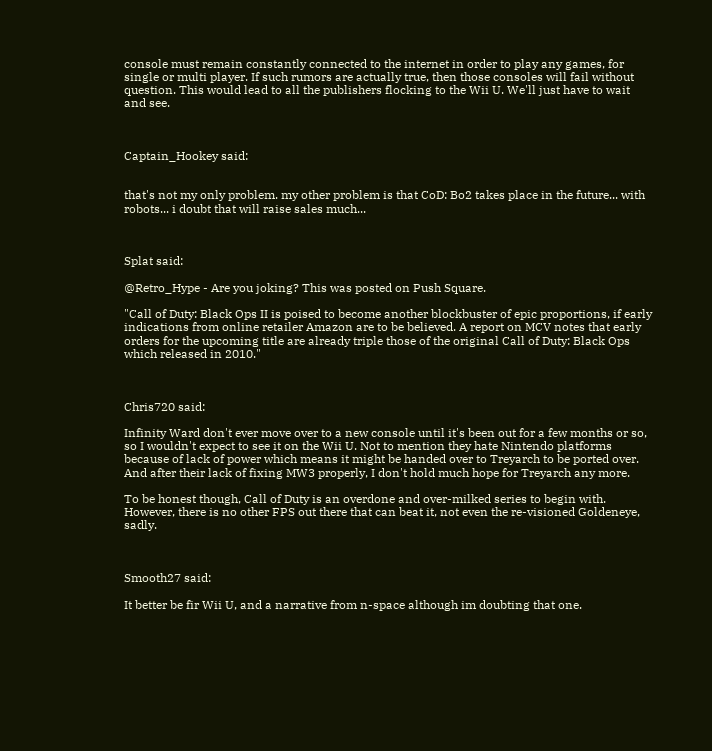console must remain constantly connected to the internet in order to play any games, for single or multi player. If such rumors are actually true, then those consoles will fail without question. This would lead to all the publishers flocking to the Wii U. We'll just have to wait and see.



Captain_Hookey said:


that's not my only problem. my other problem is that CoD: Bo2 takes place in the future... with robots... i doubt that will raise sales much...



Splat said:

@Retro_Hype - Are you joking? This was posted on Push Square.

"Call of Duty: Black Ops II is poised to become another blockbuster of epic proportions, if early indications from online retailer Amazon are to be believed. A report on MCV notes that early orders for the upcoming title are already triple those of the original Call of Duty: Black Ops which released in 2010."



Chris720 said:

Infinity Ward don't ever move over to a new console until it's been out for a few months or so, so I wouldn't expect to see it on the Wii U. Not to mention they hate Nintendo platforms because of lack of power which means it might be handed over to Treyarch to be ported over. And after their lack of fixing MW3 properly, I don't hold much hope for Treyarch any more.

To be honest though, Call of Duty is an overdone and over-milked series to begin with. However, there is no other FPS out there that can beat it, not even the re-visioned Goldeneye, sadly.



Smooth27 said:

It better be fir Wii U, and a narrative from n-space although im doubting that one.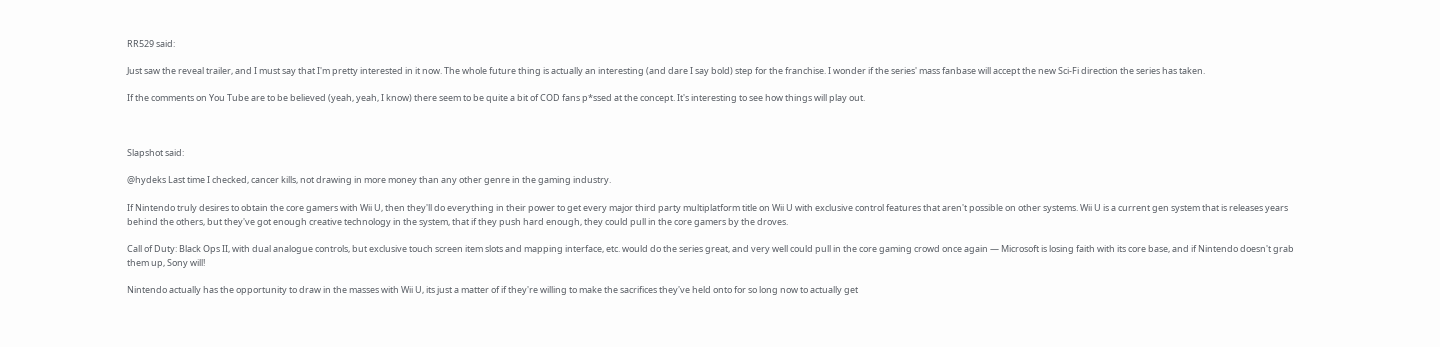RR529 said:

Just saw the reveal trailer, and I must say that I'm pretty interested in it now. The whole future thing is actually an interesting (and dare I say bold) step for the franchise. I wonder if the series' mass fanbase will accept the new Sci-Fi direction the series has taken.

If the comments on You Tube are to be believed (yeah, yeah, I know) there seem to be quite a bit of COD fans p*ssed at the concept. It's interesting to see how things will play out.



Slapshot said:

@hydeks Last time I checked, cancer kills, not drawing in more money than any other genre in the gaming industry.

If Nintendo truly desires to obtain the core gamers with Wii U, then they'll do everything in their power to get every major third party multiplatform title on Wii U with exclusive control features that aren't possible on other systems. Wii U is a current gen system that is releases years behind the others, but they've got enough creative technology in the system, that if they push hard enough, they could pull in the core gamers by the droves.

Call of Duty: Black Ops II, with dual analogue controls, but exclusive touch screen item slots and mapping interface, etc. would do the series great, and very well could pull in the core gaming crowd once again — Microsoft is losing faith with its core base, and if Nintendo doesn't grab them up, Sony will!

Nintendo actually has the opportunity to draw in the masses with Wii U, its just a matter of if they're willing to make the sacrifices they've held onto for so long now to actually get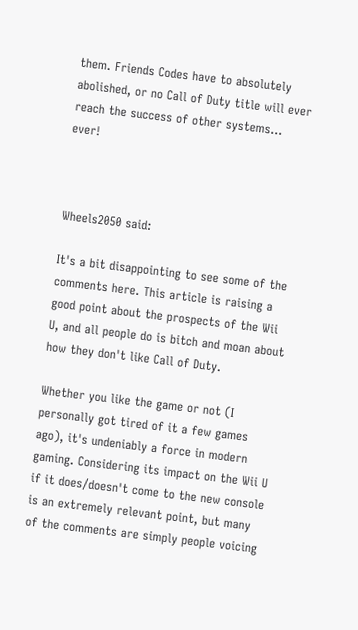them. Friends Codes have to absolutely abolished, or no Call of Duty title will ever reach the success of other systems... ever!



Wheels2050 said:

It's a bit disappointing to see some of the comments here. This article is raising a good point about the prospects of the Wii U, and all people do is bitch and moan about how they don't like Call of Duty.

Whether you like the game or not (I personally got tired of it a few games ago), it's undeniably a force in modern gaming. Considering its impact on the Wii U if it does/doesn't come to the new console is an extremely relevant point, but many of the comments are simply people voicing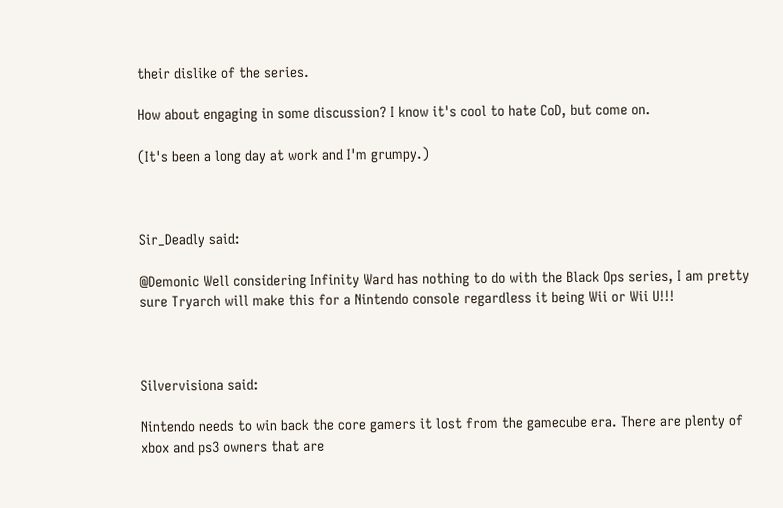their dislike of the series.

How about engaging in some discussion? I know it's cool to hate CoD, but come on.

(It's been a long day at work and I'm grumpy.)



Sir_Deadly said:

@Demonic Well considering Infinity Ward has nothing to do with the Black Ops series, I am pretty sure Tryarch will make this for a Nintendo console regardless it being Wii or Wii U!!!



Silvervisiona said:

Nintendo needs to win back the core gamers it lost from the gamecube era. There are plenty of xbox and ps3 owners that are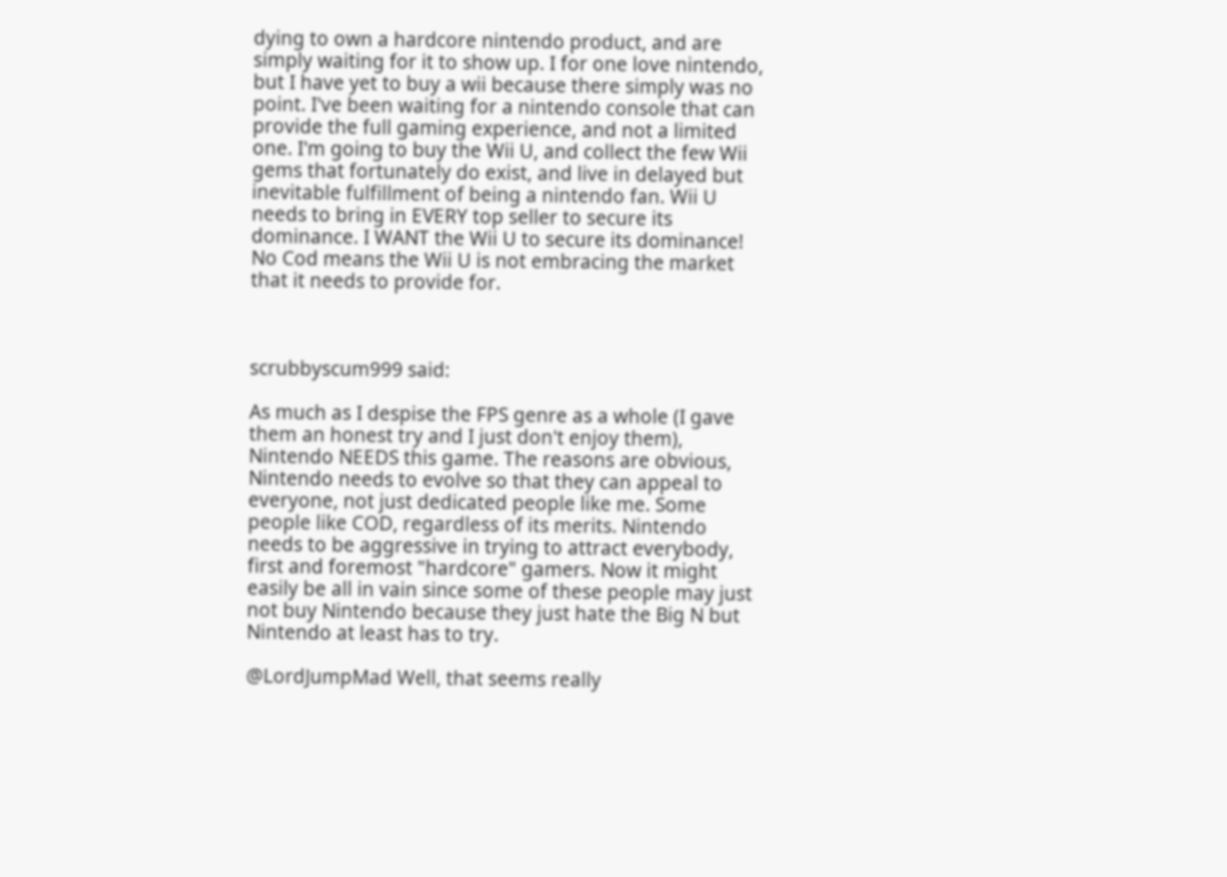dying to own a hardcore nintendo product, and are simply waiting for it to show up. I for one love nintendo, but I have yet to buy a wii because there simply was no point. I've been waiting for a nintendo console that can provide the full gaming experience, and not a limited one. I'm going to buy the Wii U, and collect the few Wii gems that fortunately do exist, and live in delayed but inevitable fulfillment of being a nintendo fan. Wii U needs to bring in EVERY top seller to secure its dominance. I WANT the Wii U to secure its dominance! No Cod means the Wii U is not embracing the market that it needs to provide for.



scrubbyscum999 said:

As much as I despise the FPS genre as a whole (I gave them an honest try and I just don't enjoy them), Nintendo NEEDS this game. The reasons are obvious, Nintendo needs to evolve so that they can appeal to everyone, not just dedicated people like me. Some people like COD, regardless of its merits. Nintendo needs to be aggressive in trying to attract everybody, first and foremost "hardcore" gamers. Now it might easily be all in vain since some of these people may just not buy Nintendo because they just hate the Big N but Nintendo at least has to try.

@LordJumpMad Well, that seems really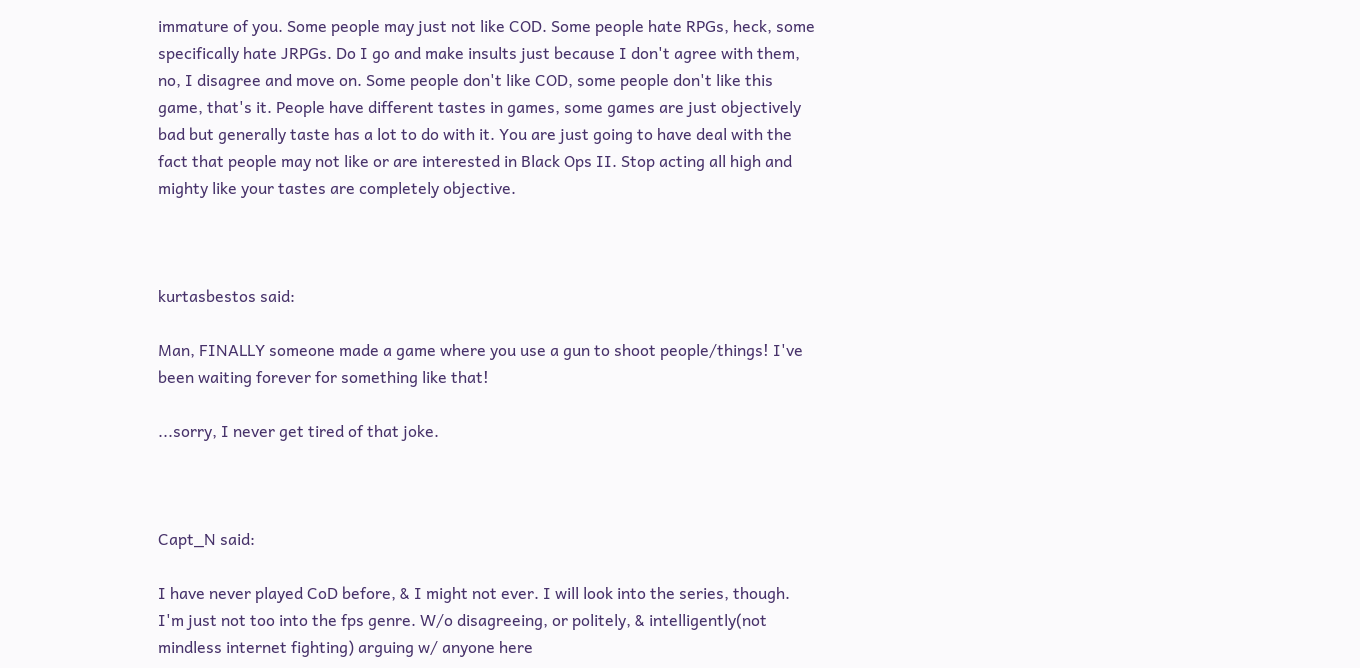immature of you. Some people may just not like COD. Some people hate RPGs, heck, some specifically hate JRPGs. Do I go and make insults just because I don't agree with them, no, I disagree and move on. Some people don't like COD, some people don't like this game, that's it. People have different tastes in games, some games are just objectively bad but generally taste has a lot to do with it. You are just going to have deal with the fact that people may not like or are interested in Black Ops II. Stop acting all high and mighty like your tastes are completely objective.



kurtasbestos said:

Man, FINALLY someone made a game where you use a gun to shoot people/things! I've been waiting forever for something like that!

...sorry, I never get tired of that joke.



Capt_N said:

I have never played CoD before, & I might not ever. I will look into the series, though. I'm just not too into the fps genre. W/o disagreeing, or politely, & intelligently(not mindless internet fighting) arguing w/ anyone here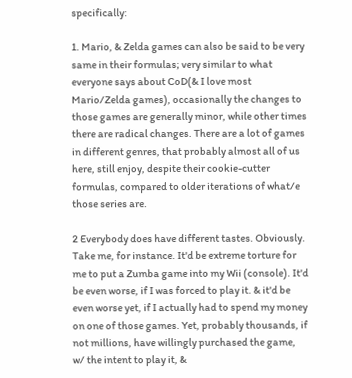specifically:

1. Mario, & Zelda games can also be said to be very same in their formulas; very similar to what everyone says about CoD(& I love most Mario/Zelda games), occasionally the changes to those games are generally minor, while other times there are radical changes. There are a lot of games in different genres, that probably almost all of us here, still enjoy, despite their cookie-cutter formulas, compared to older iterations of what/e those series are.

2 Everybody does have different tastes. Obviously. Take me, for instance. It'd be extreme torture for me to put a Zumba game into my Wii (console). It'd be even worse, if I was forced to play it. & it'd be even worse yet, if I actually had to spend my money on one of those games. Yet, probably thousands, if not millions, have willingly purchased the game, w/ the intent to play it, &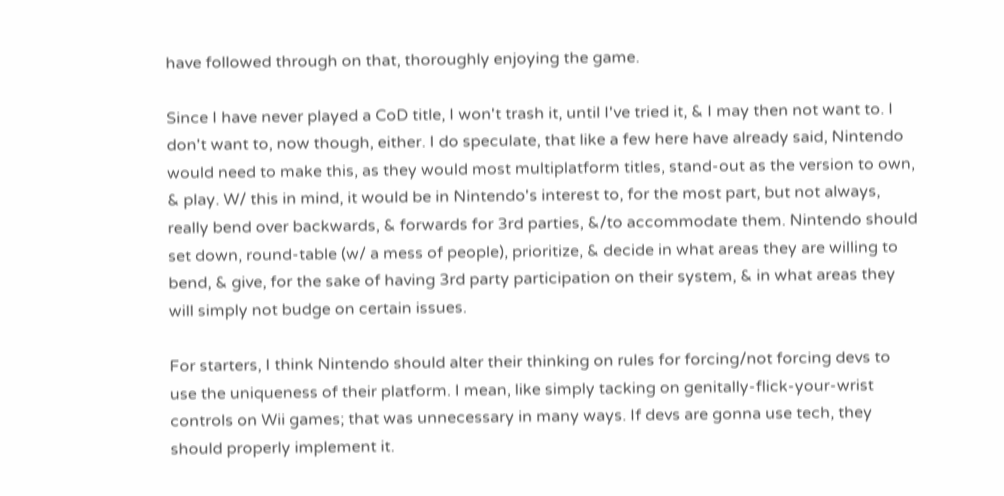have followed through on that, thoroughly enjoying the game.

Since I have never played a CoD title, I won't trash it, until I've tried it, & I may then not want to. I don't want to, now though, either. I do speculate, that like a few here have already said, Nintendo would need to make this, as they would most multiplatform titles, stand-out as the version to own, & play. W/ this in mind, it would be in Nintendo's interest to, for the most part, but not always, really bend over backwards, & forwards for 3rd parties, &/to accommodate them. Nintendo should set down, round-table (w/ a mess of people), prioritize, & decide in what areas they are willing to bend, & give, for the sake of having 3rd party participation on their system, & in what areas they will simply not budge on certain issues.

For starters, I think Nintendo should alter their thinking on rules for forcing/not forcing devs to use the uniqueness of their platform. I mean, like simply tacking on genitally-flick-your-wrist controls on Wii games; that was unnecessary in many ways. If devs are gonna use tech, they should properly implement it.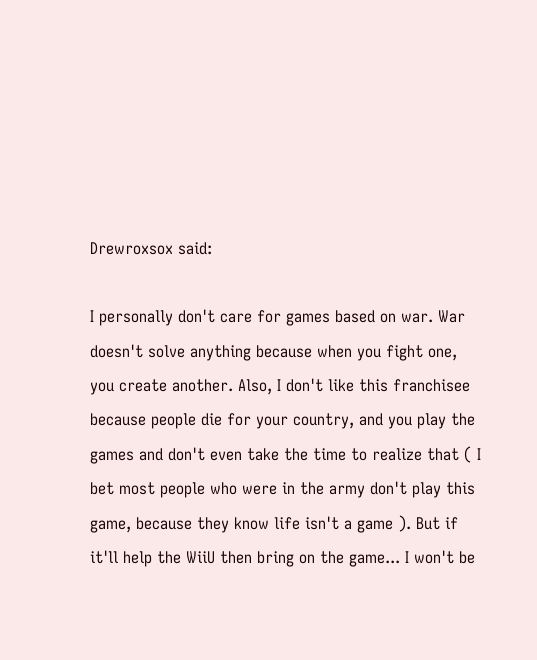Drewroxsox said:

I personally don't care for games based on war. War doesn't solve anything because when you fight one, you create another. Also, I don't like this franchisee because people die for your country, and you play the games and don't even take the time to realize that ( I bet most people who were in the army don't play this game, because they know life isn't a game ). But if it'll help the WiiU then bring on the game... I won't be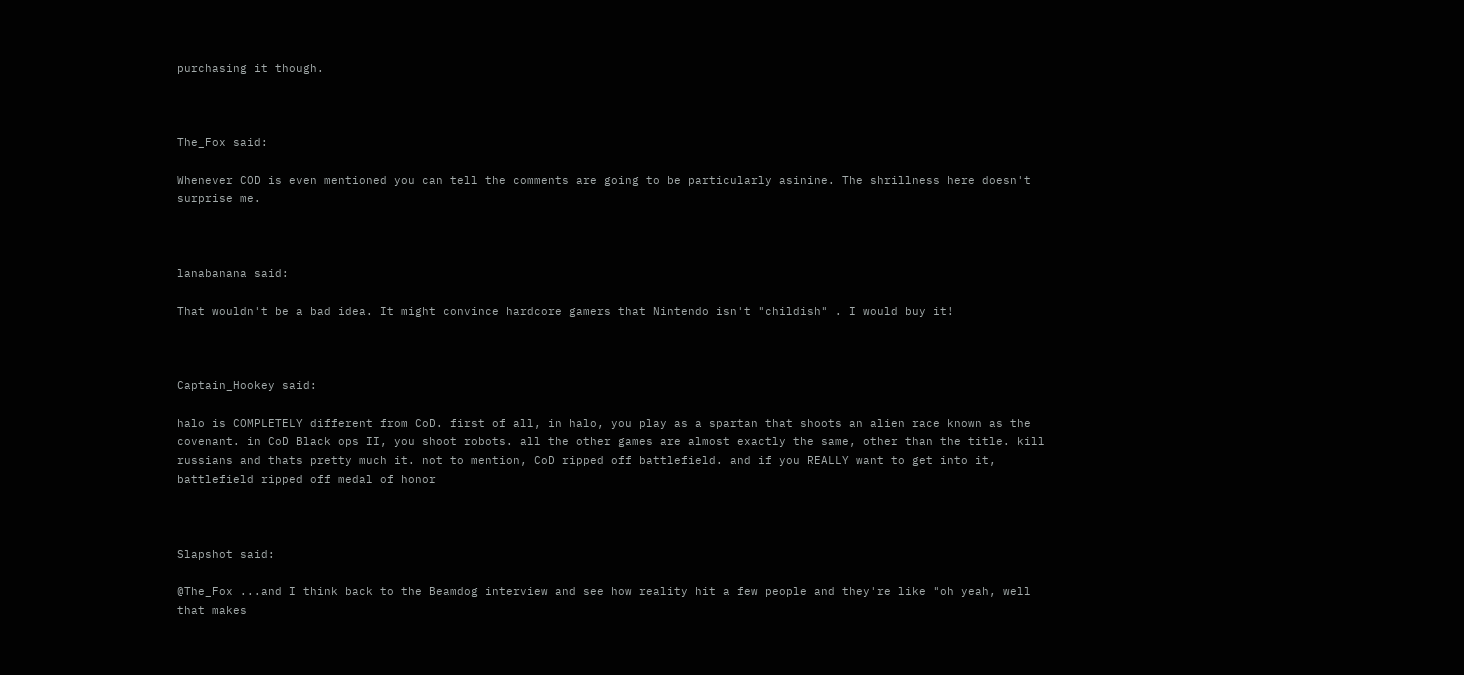purchasing it though.



The_Fox said:

Whenever COD is even mentioned you can tell the comments are going to be particularly asinine. The shrillness here doesn't surprise me.



lanabanana said:

That wouldn't be a bad idea. It might convince hardcore gamers that Nintendo isn't "childish" . I would buy it!



Captain_Hookey said:

halo is COMPLETELY different from CoD. first of all, in halo, you play as a spartan that shoots an alien race known as the covenant. in CoD Black ops II, you shoot robots. all the other games are almost exactly the same, other than the title. kill russians and thats pretty much it. not to mention, CoD ripped off battlefield. and if you REALLY want to get into it, battlefield ripped off medal of honor



Slapshot said:

@The_Fox ...and I think back to the Beamdog interview and see how reality hit a few people and they're like "oh yeah, well that makes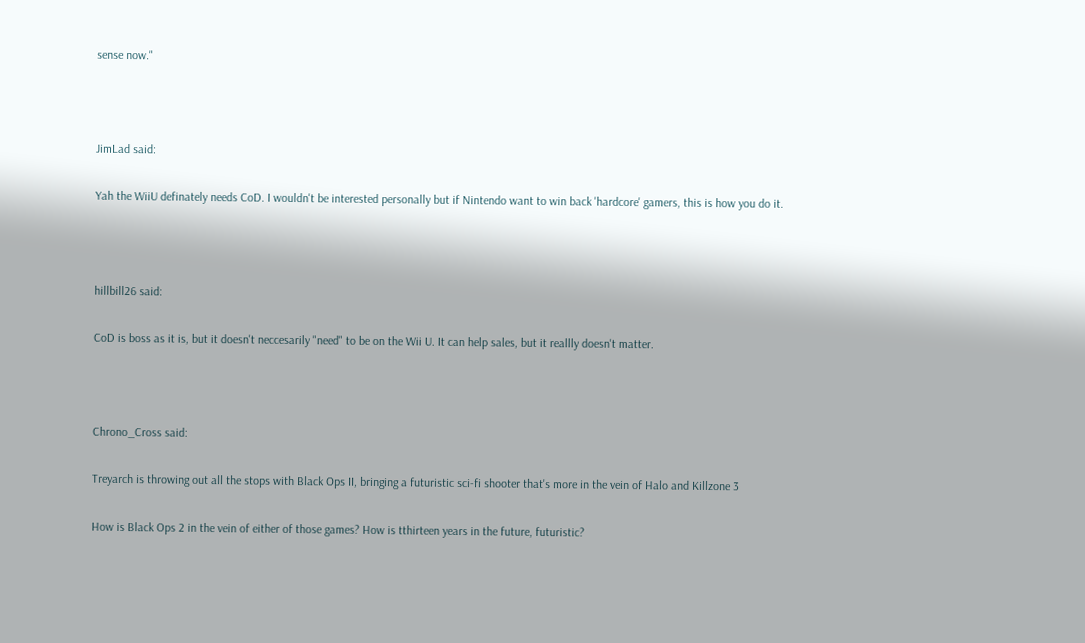sense now."



JimLad said:

Yah the WiiU definately needs CoD. I wouldn't be interested personally but if Nintendo want to win back 'hardcore' gamers, this is how you do it.



hillbill26 said:

CoD is boss as it is, but it doesn't neccesarily "need" to be on the Wii U. It can help sales, but it reallly doesn't matter.



Chrono_Cross said:

Treyarch is throwing out all the stops with Black Ops II, bringing a futuristic sci-fi shooter that's more in the vein of Halo and Killzone 3

How is Black Ops 2 in the vein of either of those games? How is tthirteen years in the future, futuristic?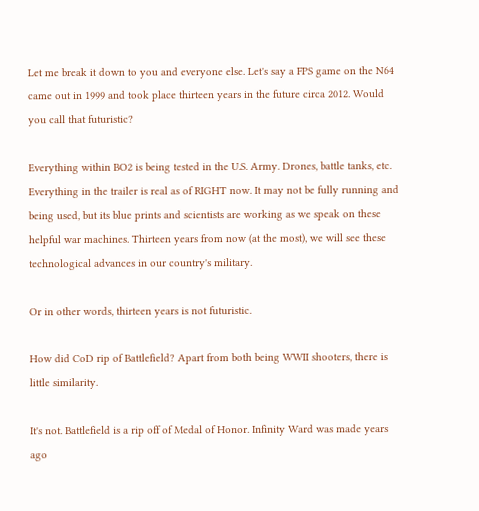Let me break it down to you and everyone else. Let's say a FPS game on the N64 came out in 1999 and took place thirteen years in the future circa 2012. Would you call that futuristic?

Everything within BO2 is being tested in the U.S. Army. Drones, battle tanks, etc. Everything in the trailer is real as of RIGHT now. It may not be fully running and being used, but its blue prints and scientists are working as we speak on these helpful war machines. Thirteen years from now (at the most), we will see these technological advances in our country's military.

Or in other words, thirteen years is not futuristic.

How did CoD rip of Battlefield? Apart from both being WWII shooters, there is little similarity.

It's not. Battlefield is a rip off of Medal of Honor. Infinity Ward was made years ago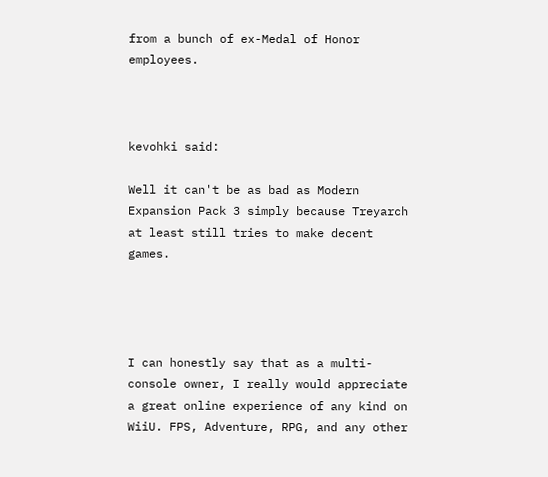from a bunch of ex-Medal of Honor employees.



kevohki said:

Well it can't be as bad as Modern Expansion Pack 3 simply because Treyarch at least still tries to make decent games.




I can honestly say that as a multi-console owner, I really would appreciate a great online experience of any kind on WiiU. FPS, Adventure, RPG, and any other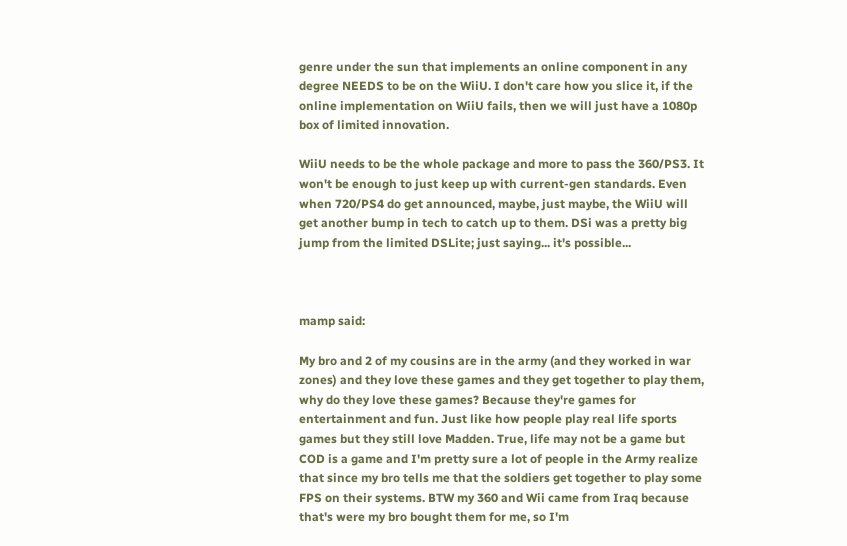genre under the sun that implements an online component in any degree NEEDS to be on the WiiU. I don't care how you slice it, if the online implementation on WiiU fails, then we will just have a 1080p box of limited innovation.

WiiU needs to be the whole package and more to pass the 360/PS3. It won't be enough to just keep up with current-gen standards. Even when 720/PS4 do get announced, maybe, just maybe, the WiiU will get another bump in tech to catch up to them. DSi was a pretty big jump from the limited DSLite; just saying... it's possible...



mamp said:

My bro and 2 of my cousins are in the army (and they worked in war zones) and they love these games and they get together to play them, why do they love these games? Because they're games for entertainment and fun. Just like how people play real life sports games but they still love Madden. True, life may not be a game but COD is a game and I'm pretty sure a lot of people in the Army realize that since my bro tells me that the soldiers get together to play some FPS on their systems. BTW my 360 and Wii came from Iraq because that's were my bro bought them for me, so I'm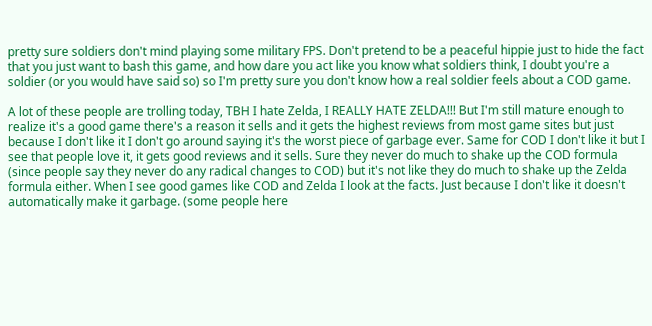pretty sure soldiers don't mind playing some military FPS. Don't pretend to be a peaceful hippie just to hide the fact that you just want to bash this game, and how dare you act like you know what soldiers think, I doubt you're a soldier (or you would have said so) so I'm pretty sure you don't know how a real soldier feels about a COD game.

A lot of these people are trolling today, TBH I hate Zelda, I REALLY HATE ZELDA!!! But I'm still mature enough to realize it's a good game there's a reason it sells and it gets the highest reviews from most game sites but just because I don't like it I don't go around saying it's the worst piece of garbage ever. Same for COD I don't like it but I see that people love it, it gets good reviews and it sells. Sure they never do much to shake up the COD formula (since people say they never do any radical changes to COD) but it's not like they do much to shake up the Zelda formula either. When I see good games like COD and Zelda I look at the facts. Just because I don't like it doesn't automatically make it garbage. (some people here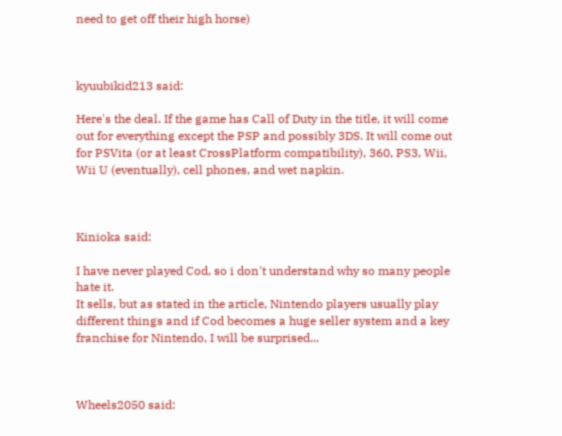need to get off their high horse)



kyuubikid213 said:

Here's the deal. If the game has Call of Duty in the title, it will come out for everything except the PSP and possibly 3DS. It will come out for PSVita (or at least CrossPlatform compatibility), 360, PS3, Wii, Wii U (eventually), cell phones, and wet napkin.



Kinioka said:

I have never played Cod, so i don't understand why so many people hate it.
It sells, but as stated in the article, Nintendo players usually play different things and if Cod becomes a huge seller system and a key franchise for Nintendo, I will be surprised...



Wheels2050 said: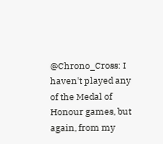@Chrono_Cross: I haven't played any of the Medal of Honour games, but again, from my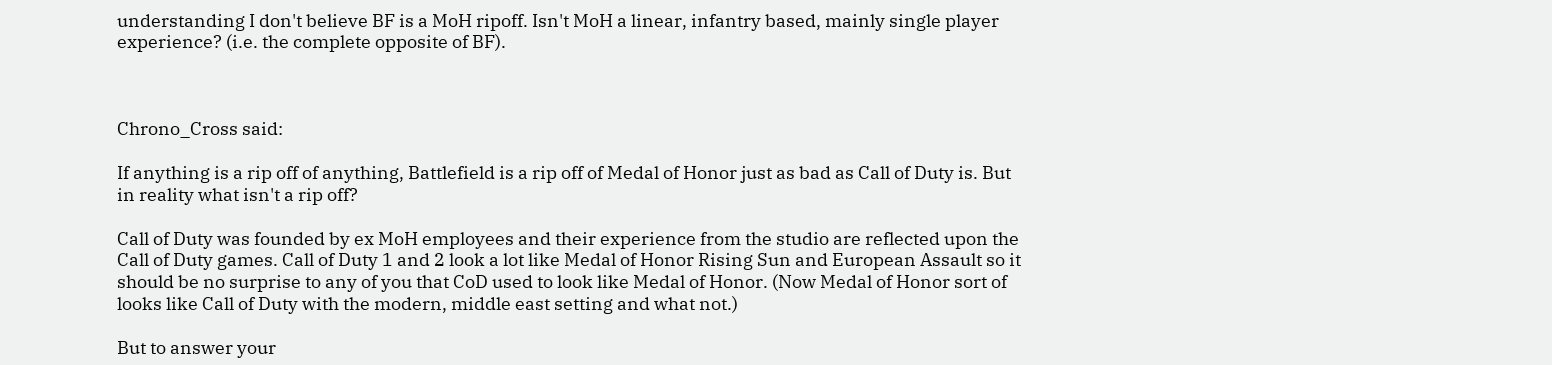understanding I don't believe BF is a MoH ripoff. Isn't MoH a linear, infantry based, mainly single player experience? (i.e. the complete opposite of BF).



Chrono_Cross said:

If anything is a rip off of anything, Battlefield is a rip off of Medal of Honor just as bad as Call of Duty is. But in reality what isn't a rip off?

Call of Duty was founded by ex MoH employees and their experience from the studio are reflected upon the Call of Duty games. Call of Duty 1 and 2 look a lot like Medal of Honor Rising Sun and European Assault so it should be no surprise to any of you that CoD used to look like Medal of Honor. (Now Medal of Honor sort of looks like Call of Duty with the modern, middle east setting and what not.)

But to answer your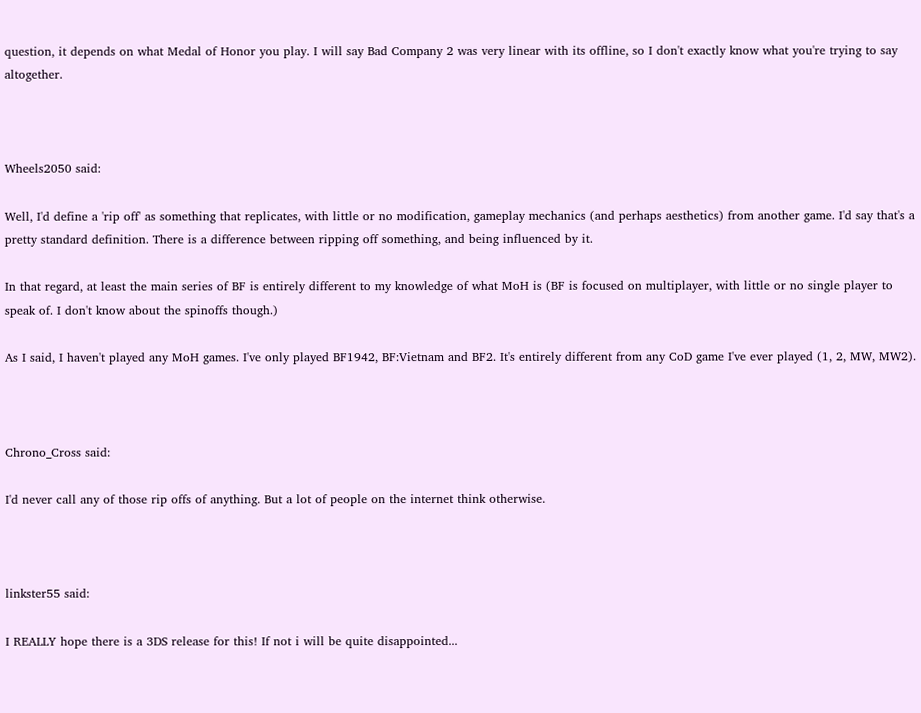question, it depends on what Medal of Honor you play. I will say Bad Company 2 was very linear with its offline, so I don't exactly know what you're trying to say altogether.



Wheels2050 said:

Well, I'd define a 'rip off' as something that replicates, with little or no modification, gameplay mechanics (and perhaps aesthetics) from another game. I'd say that's a pretty standard definition. There is a difference between ripping off something, and being influenced by it.

In that regard, at least the main series of BF is entirely different to my knowledge of what MoH is (BF is focused on multiplayer, with little or no single player to speak of. I don't know about the spinoffs though.)

As I said, I haven't played any MoH games. I've only played BF1942, BF:Vietnam and BF2. It's entirely different from any CoD game I've ever played (1, 2, MW, MW2).



Chrono_Cross said:

I'd never call any of those rip offs of anything. But a lot of people on the internet think otherwise.



linkster55 said:

I REALLY hope there is a 3DS release for this! If not i will be quite disappointed...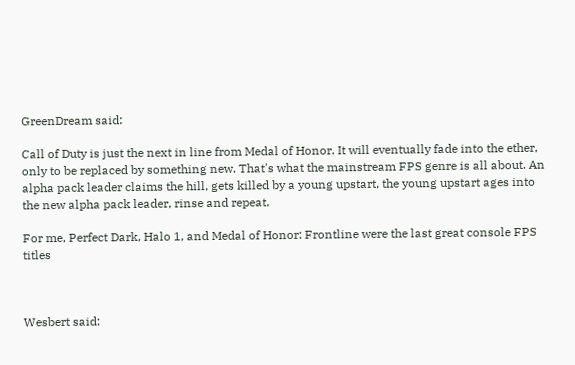GreenDream said:

Call of Duty is just the next in line from Medal of Honor. It will eventually fade into the ether, only to be replaced by something new. That's what the mainstream FPS genre is all about. An alpha pack leader claims the hill, gets killed by a young upstart, the young upstart ages into the new alpha pack leader, rinse and repeat.

For me, Perfect Dark, Halo 1, and Medal of Honor: Frontline were the last great console FPS titles



Wesbert said: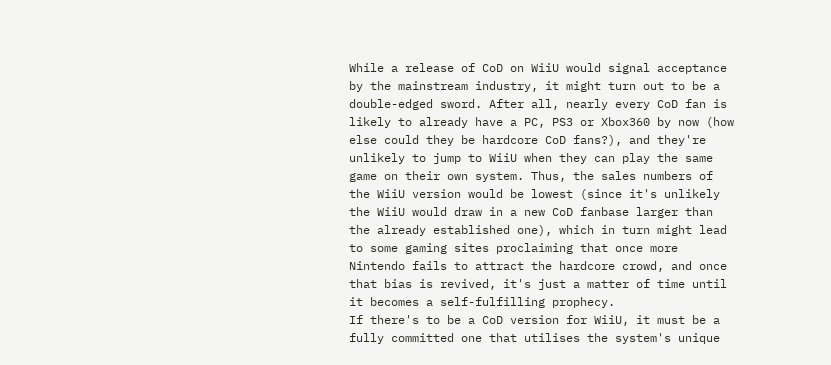While a release of CoD on WiiU would signal acceptance by the mainstream industry, it might turn out to be a double-edged sword. After all, nearly every CoD fan is likely to already have a PC, PS3 or Xbox360 by now (how else could they be hardcore CoD fans?), and they're unlikely to jump to WiiU when they can play the same game on their own system. Thus, the sales numbers of the WiiU version would be lowest (since it's unlikely the WiiU would draw in a new CoD fanbase larger than the already established one), which in turn might lead to some gaming sites proclaiming that once more Nintendo fails to attract the hardcore crowd, and once that bias is revived, it's just a matter of time until it becomes a self-fulfilling prophecy.
If there's to be a CoD version for WiiU, it must be a fully committed one that utilises the system's unique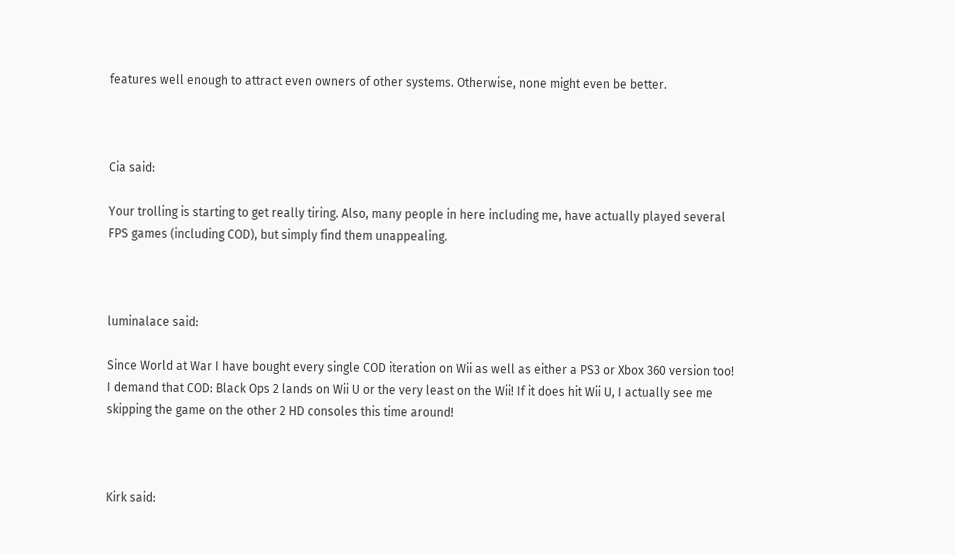features well enough to attract even owners of other systems. Otherwise, none might even be better.



Cia said:

Your trolling is starting to get really tiring. Also, many people in here including me, have actually played several FPS games (including COD), but simply find them unappealing.



luminalace said:

Since World at War I have bought every single COD iteration on Wii as well as either a PS3 or Xbox 360 version too! I demand that COD: Black Ops 2 lands on Wii U or the very least on the Wii! If it does hit Wii U, I actually see me skipping the game on the other 2 HD consoles this time around!



Kirk said: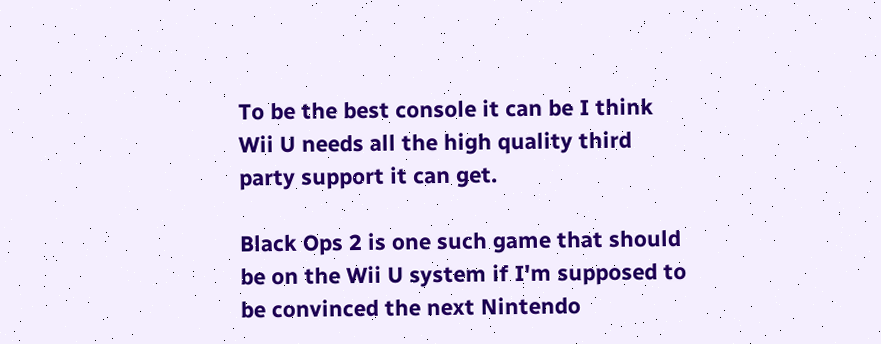To be the best console it can be I think Wii U needs all the high quality third party support it can get.

Black Ops 2 is one such game that should be on the Wii U system if I'm supposed to be convinced the next Nintendo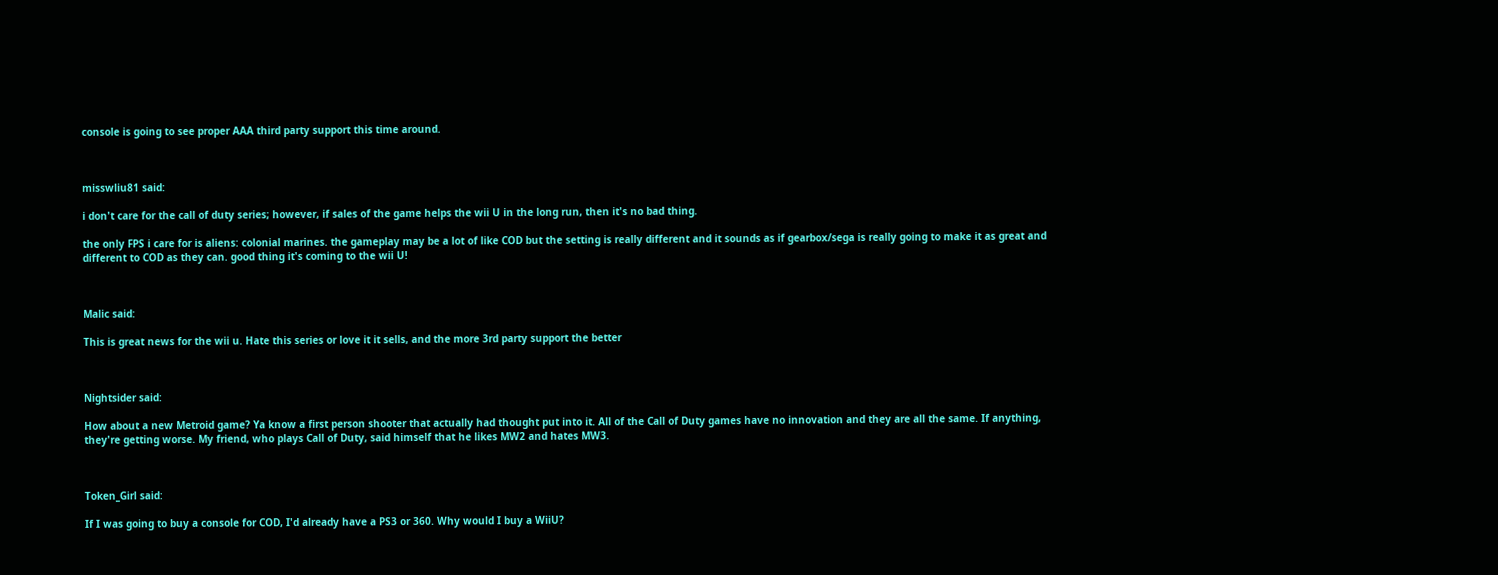console is going to see proper AAA third party support this time around.



misswliu81 said:

i don't care for the call of duty series; however, if sales of the game helps the wii U in the long run, then it's no bad thing.

the only FPS i care for is aliens: colonial marines. the gameplay may be a lot of like COD but the setting is really different and it sounds as if gearbox/sega is really going to make it as great and different to COD as they can. good thing it's coming to the wii U!



Malic said:

This is great news for the wii u. Hate this series or love it it sells, and the more 3rd party support the better



Nightsider said:

How about a new Metroid game? Ya know a first person shooter that actually had thought put into it. All of the Call of Duty games have no innovation and they are all the same. If anything, they're getting worse. My friend, who plays Call of Duty, said himself that he likes MW2 and hates MW3.



Token_Girl said:

If I was going to buy a console for COD, I'd already have a PS3 or 360. Why would I buy a WiiU?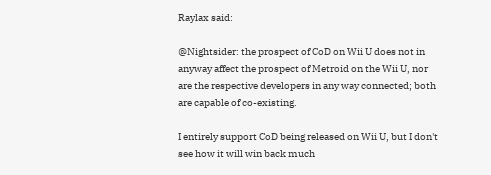Raylax said:

@Nightsider: the prospect of CoD on Wii U does not in anyway affect the prospect of Metroid on the Wii U, nor are the respective developers in any way connected; both are capable of co-existing.

I entirely support CoD being released on Wii U, but I don't see how it will win back much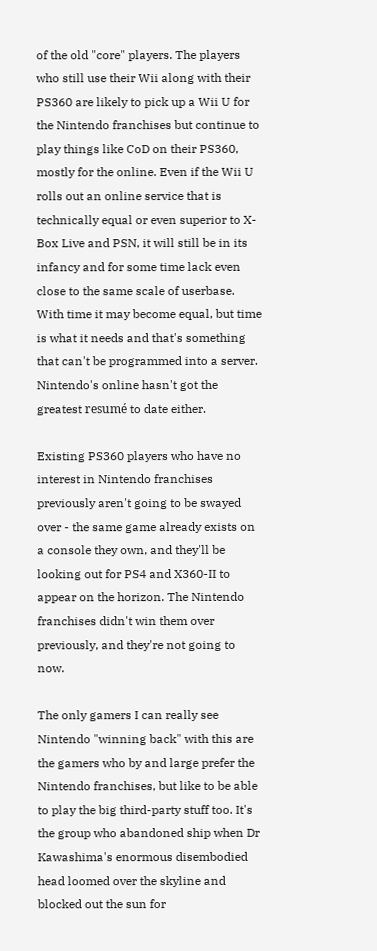of the old "core" players. The players who still use their Wii along with their PS360 are likely to pick up a Wii U for the Nintendo franchises but continue to play things like CoD on their PS360, mostly for the online. Even if the Wii U rolls out an online service that is technically equal or even superior to X-Box Live and PSN, it will still be in its infancy and for some time lack even close to the same scale of userbase. With time it may become equal, but time is what it needs and that's something that can't be programmed into a server. Nintendo's online hasn't got the greatest resumé to date either.

Existing PS360 players who have no interest in Nintendo franchises previously aren't going to be swayed over - the same game already exists on a console they own, and they'll be looking out for PS4 and X360-II to appear on the horizon. The Nintendo franchises didn't win them over previously, and they're not going to now.

The only gamers I can really see Nintendo "winning back" with this are the gamers who by and large prefer the Nintendo franchises, but like to be able to play the big third-party stuff too. It's the group who abandoned ship when Dr Kawashima's enormous disembodied head loomed over the skyline and blocked out the sun for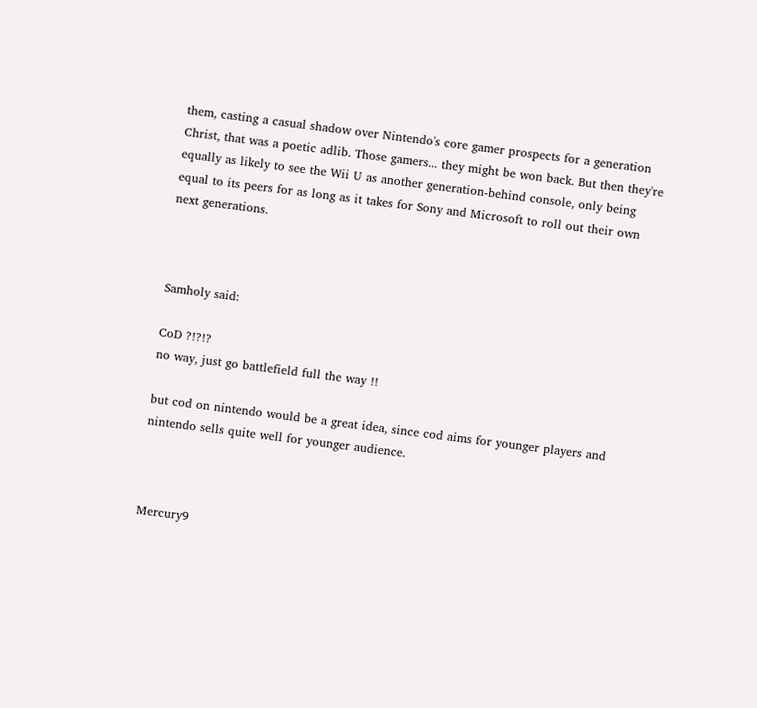them, casting a casual shadow over Nintendo's core gamer prospects for a generation Christ, that was a poetic adlib. Those gamers... they might be won back. But then they're equally as likely to see the Wii U as another generation-behind console, only being equal to its peers for as long as it takes for Sony and Microsoft to roll out their own next generations.



Samholy said:

CoD ?!?!?
no way, just go battlefield full the way !!

but cod on nintendo would be a great idea, since cod aims for younger players and nintendo sells quite well for younger audience.



Mercury9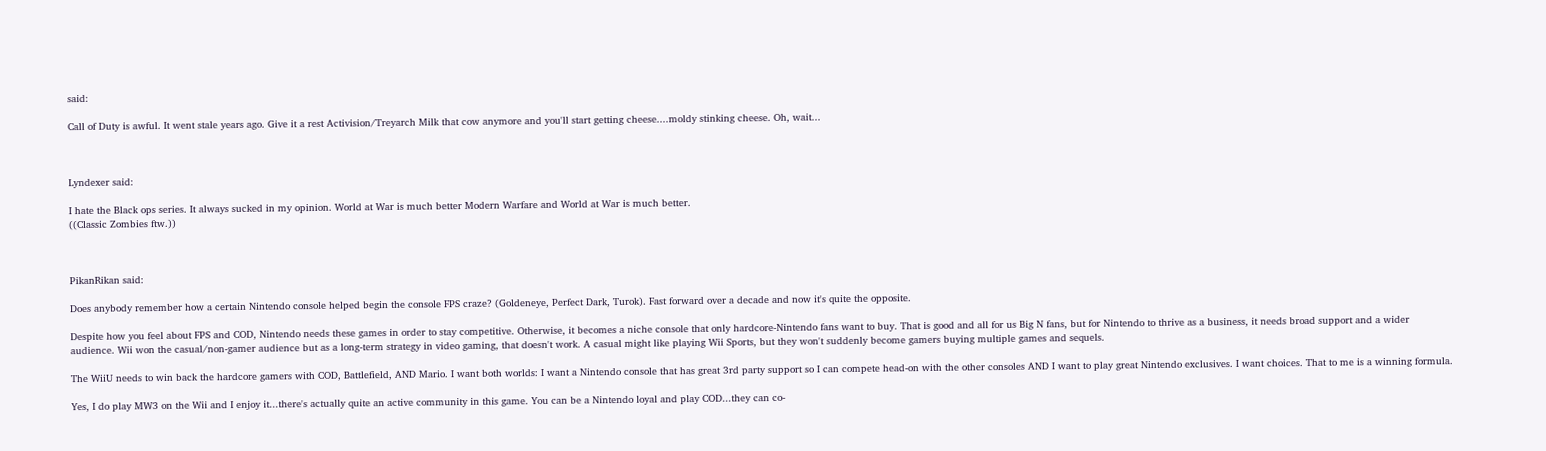said:

Call of Duty is awful. It went stale years ago. Give it a rest Activision/Treyarch Milk that cow anymore and you'll start getting cheese....moldy stinking cheese. Oh, wait...



Lyndexer said:

I hate the Black ops series. It always sucked in my opinion. World at War is much better Modern Warfare and World at War is much better.
((Classic Zombies ftw.))



PikanRikan said:

Does anybody remember how a certain Nintendo console helped begin the console FPS craze? (Goldeneye, Perfect Dark, Turok). Fast forward over a decade and now it's quite the opposite.

Despite how you feel about FPS and COD, Nintendo needs these games in order to stay competitive. Otherwise, it becomes a niche console that only hardcore-Nintendo fans want to buy. That is good and all for us Big N fans, but for Nintendo to thrive as a business, it needs broad support and a wider audience. Wii won the casual/non-gamer audience but as a long-term strategy in video gaming, that doesn't work. A casual might like playing Wii Sports, but they won't suddenly become gamers buying multiple games and sequels.

The WiiU needs to win back the hardcore gamers with COD, Battlefield, AND Mario. I want both worlds: I want a Nintendo console that has great 3rd party support so I can compete head-on with the other consoles AND I want to play great Nintendo exclusives. I want choices. That to me is a winning formula.

Yes, I do play MW3 on the Wii and I enjoy it...there's actually quite an active community in this game. You can be a Nintendo loyal and play COD...they can co-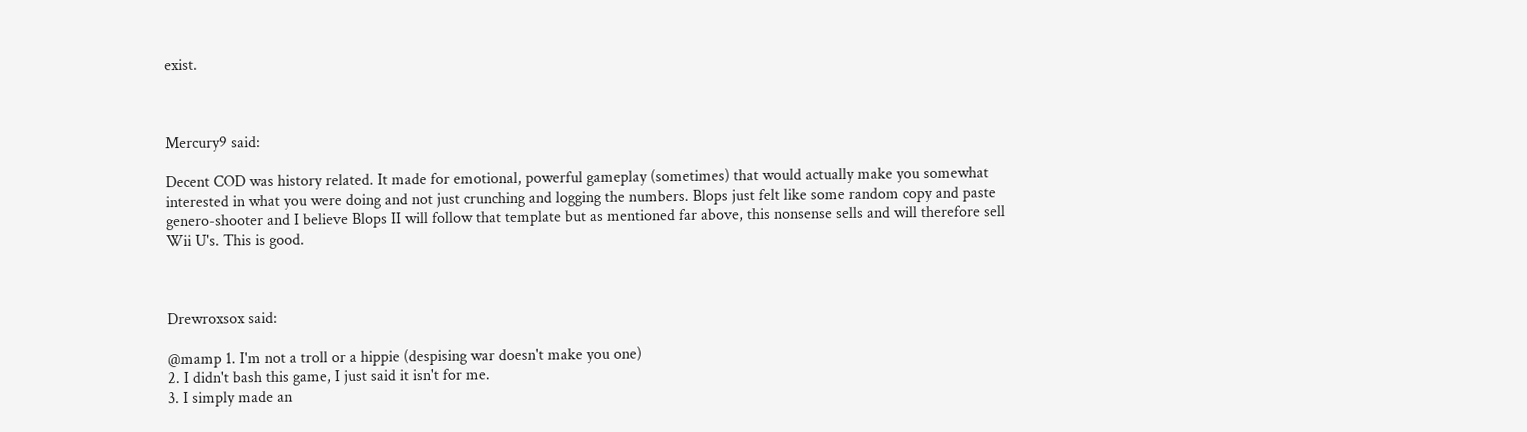exist.



Mercury9 said:

Decent COD was history related. It made for emotional, powerful gameplay (sometimes) that would actually make you somewhat interested in what you were doing and not just crunching and logging the numbers. Blops just felt like some random copy and paste genero-shooter and I believe Blops II will follow that template but as mentioned far above, this nonsense sells and will therefore sell Wii U's. This is good.



Drewroxsox said:

@mamp 1. I'm not a troll or a hippie (despising war doesn't make you one)
2. I didn't bash this game, I just said it isn't for me.
3. I simply made an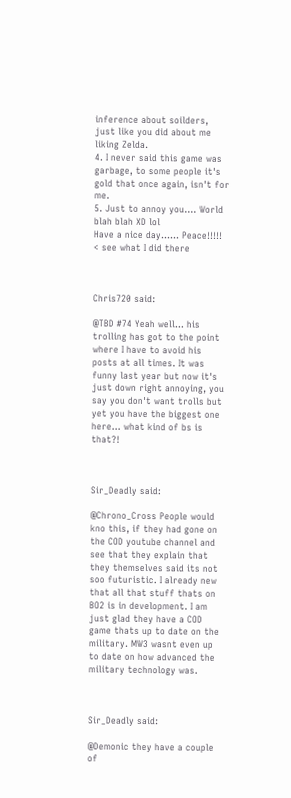inference about soilders, just like you did about me liking Zelda.
4. I never said this game was garbage, to some people it's gold that once again, isn't for me.
5. Just to annoy you.... World blah blah XD lol
Have a nice day...... Peace!!!!! < see what I did there



Chris720 said:

@TBD #74 Yeah well... his trolling has got to the point where I have to avoid his posts at all times. It was funny last year but now it's just down right annoying, you say you don't want trolls but yet you have the biggest one here... what kind of bs is that?!



Sir_Deadly said:

@Chrono_Cross People would kno this, if they had gone on the COD youtube channel and see that they explain that they themselves said its not soo futuristic. I already new that all that stuff thats on BO2 is in development. I am just glad they have a COD game thats up to date on the military. MW3 wasnt even up to date on how advanced the military technology was.



Sir_Deadly said:

@Demonic they have a couple of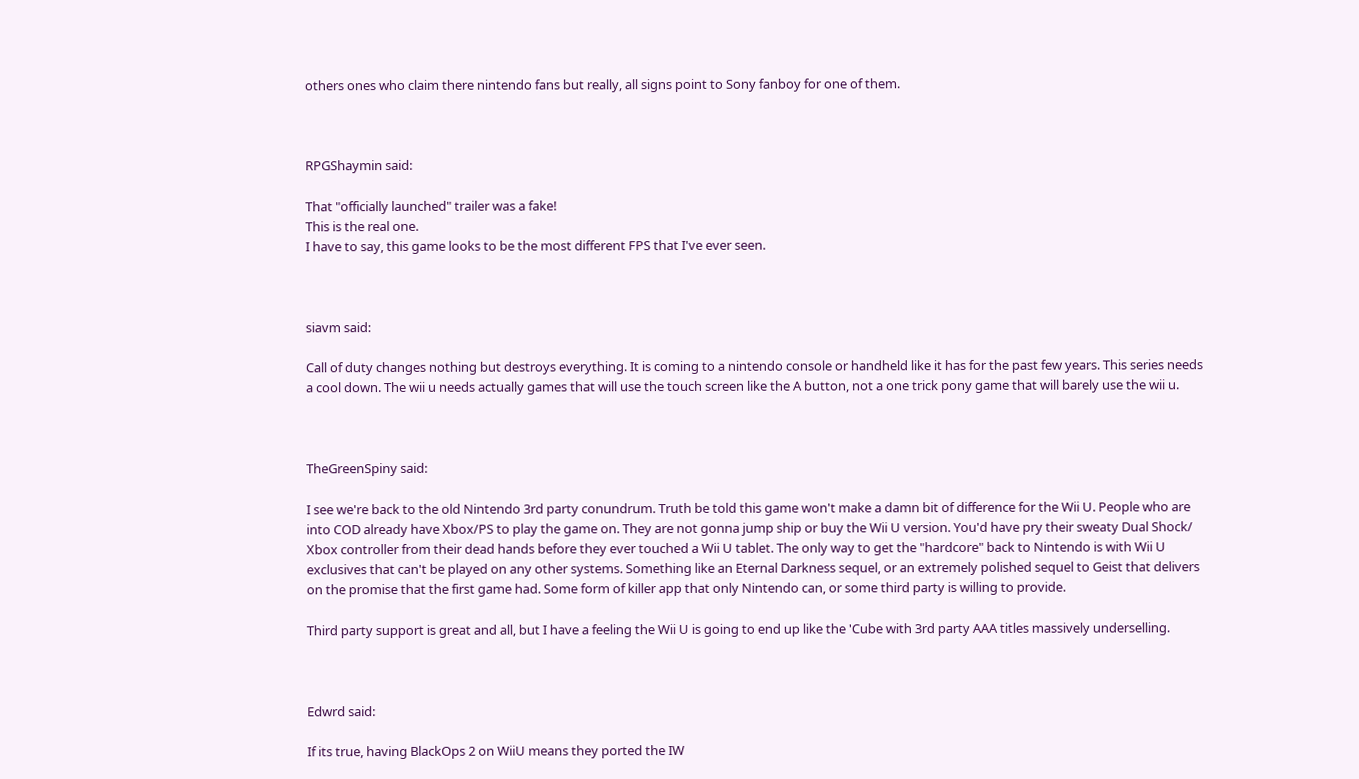others ones who claim there nintendo fans but really, all signs point to Sony fanboy for one of them.



RPGShaymin said:

That "officially launched" trailer was a fake!
This is the real one.
I have to say, this game looks to be the most different FPS that I've ever seen.



siavm said:

Call of duty changes nothing but destroys everything. It is coming to a nintendo console or handheld like it has for the past few years. This series needs a cool down. The wii u needs actually games that will use the touch screen like the A button, not a one trick pony game that will barely use the wii u.



TheGreenSpiny said:

I see we're back to the old Nintendo 3rd party conundrum. Truth be told this game won't make a damn bit of difference for the Wii U. People who are into COD already have Xbox/PS to play the game on. They are not gonna jump ship or buy the Wii U version. You'd have pry their sweaty Dual Shock/ Xbox controller from their dead hands before they ever touched a Wii U tablet. The only way to get the "hardcore" back to Nintendo is with Wii U exclusives that can't be played on any other systems. Something like an Eternal Darkness sequel, or an extremely polished sequel to Geist that delivers on the promise that the first game had. Some form of killer app that only Nintendo can, or some third party is willing to provide.

Third party support is great and all, but I have a feeling the Wii U is going to end up like the 'Cube with 3rd party AAA titles massively underselling.



Edwrd said:

If its true, having BlackOps 2 on WiiU means they ported the IW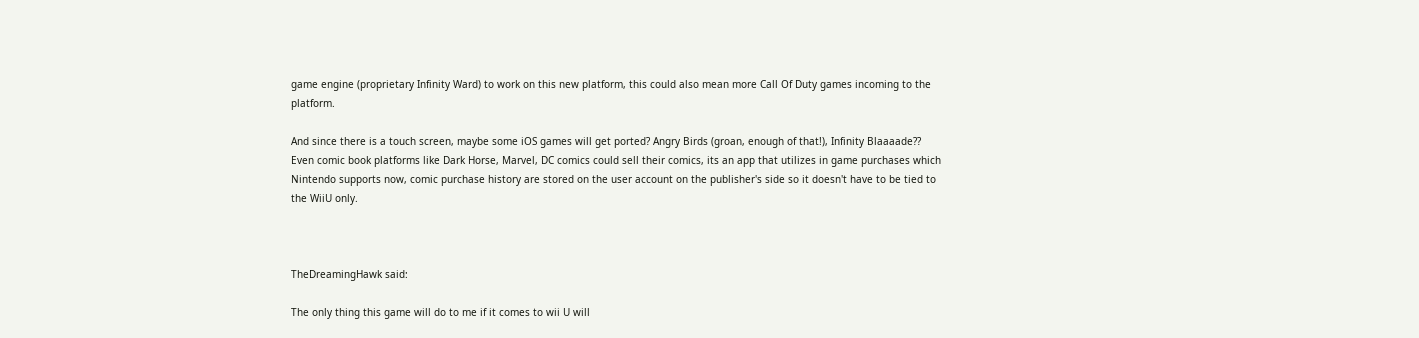game engine (proprietary Infinity Ward) to work on this new platform, this could also mean more Call Of Duty games incoming to the platform.

And since there is a touch screen, maybe some iOS games will get ported? Angry Birds (groan, enough of that!), Infinity Blaaaade?? Even comic book platforms like Dark Horse, Marvel, DC comics could sell their comics, its an app that utilizes in game purchases which Nintendo supports now, comic purchase history are stored on the user account on the publisher's side so it doesn't have to be tied to the WiiU only.



TheDreamingHawk said:

The only thing this game will do to me if it comes to wii U will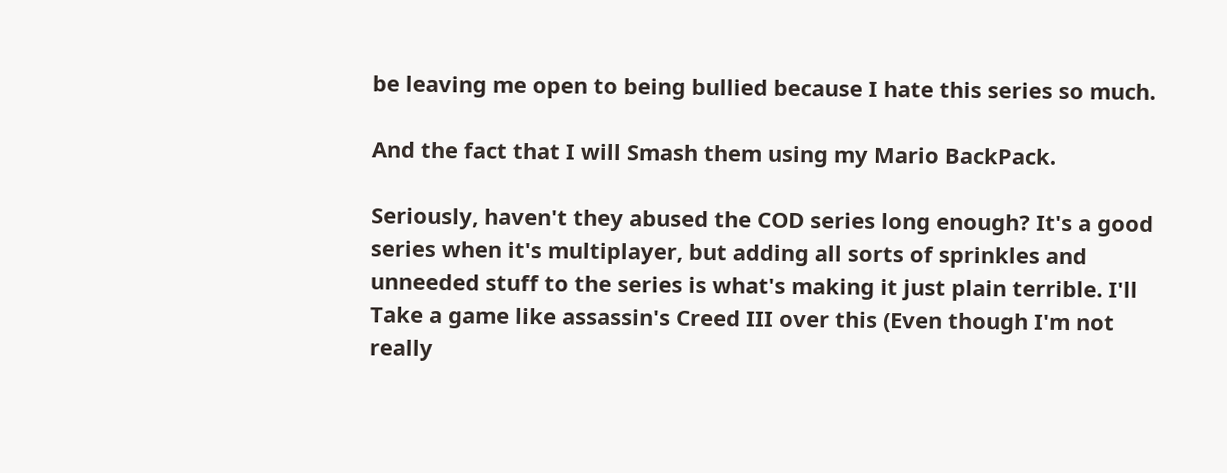be leaving me open to being bullied because I hate this series so much.

And the fact that I will Smash them using my Mario BackPack.

Seriously, haven't they abused the COD series long enough? It's a good series when it's multiplayer, but adding all sorts of sprinkles and unneeded stuff to the series is what's making it just plain terrible. I'll Take a game like assassin's Creed III over this (Even though I'm not really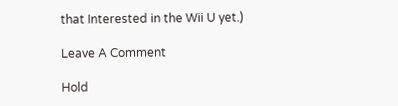that Interested in the Wii U yet.)

Leave A Comment

Hold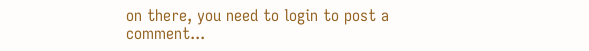on there, you need to login to post a comment...